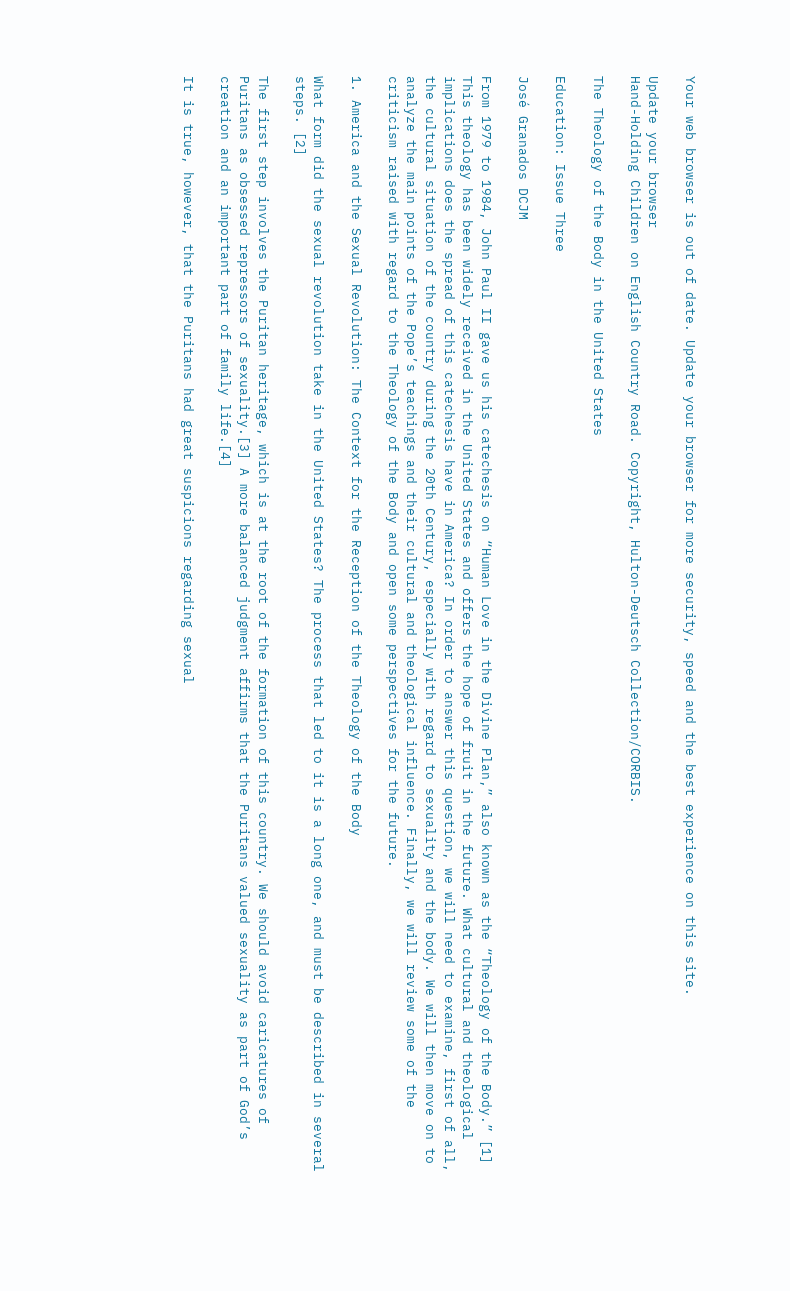Your web browser is out of date. Update your browser for more security, speed and the best experience on this site.

Update your browser
Hand-Holding Children on English Country Road. Copyright, Hulton-Deutsch Collection/CORBIS.

The Theology of the Body in the United States

Education: Issue Three

José Granados DCJM

From 1979 to 1984, John Paul II gave us his catechesis on “Human Love in the Divine Plan,” also known as the “Theology of the Body.” [1] This theology has been widely received in the United States and offers the hope of fruit in the future. What cultural and theological implications does the spread of this catechesis have in America? In order to answer this question, we will need to examine, first of all, the cultural situation of the country during the 20th Century, especially with regard to sexuality and the body. We will then move on to analyze the main points of the Pope’s teachings and their cultural and theological influence. Finally, we will review some of the criticism raised with regard to the Theology of the Body and open some perspectives for the future.

1. America and the Sexual Revolution: The Context for the Reception of the Theology of the Body

What form did the sexual revolution take in the United States? The process that led to it is a long one, and must be described in several steps. [2]

The first step involves the Puritan heritage, which is at the root of the formation of this country. We should avoid caricatures of Puritans as obsessed repressors of sexuality.[3] A more balanced judgment affirms that the Puritans valued sexuality as part of God’s creation and an important part of family life.[4]

It is true, however, that the Puritans had great suspicions regarding sexual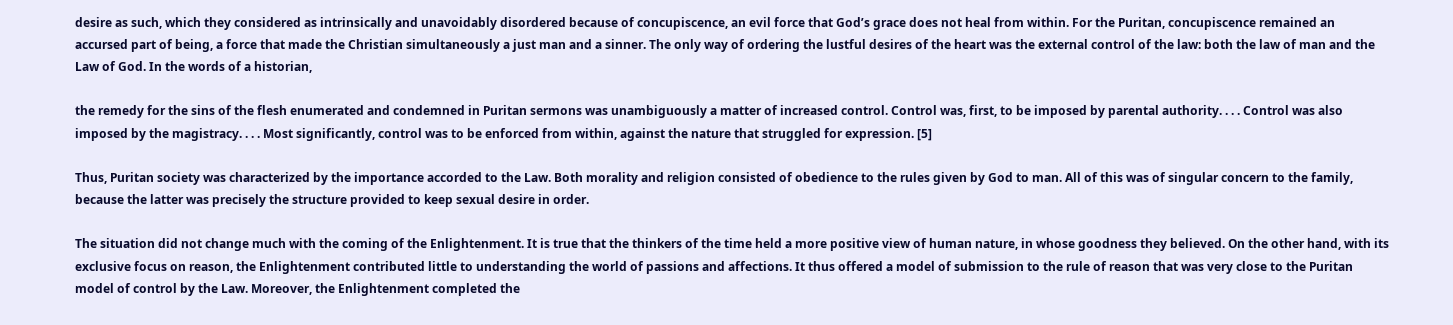desire as such, which they considered as intrinsically and unavoidably disordered because of concupiscence, an evil force that God’s grace does not heal from within. For the Puritan, concupiscence remained an accursed part of being, a force that made the Christian simultaneously a just man and a sinner. The only way of ordering the lustful desires of the heart was the external control of the law: both the law of man and the Law of God. In the words of a historian,

the remedy for the sins of the flesh enumerated and condemned in Puritan sermons was unambiguously a matter of increased control. Control was, first, to be imposed by parental authority. . . . Control was also imposed by the magistracy. . . . Most significantly, control was to be enforced from within, against the nature that struggled for expression. [5]

Thus, Puritan society was characterized by the importance accorded to the Law. Both morality and religion consisted of obedience to the rules given by God to man. All of this was of singular concern to the family, because the latter was precisely the structure provided to keep sexual desire in order.

The situation did not change much with the coming of the Enlightenment. It is true that the thinkers of the time held a more positive view of human nature, in whose goodness they believed. On the other hand, with its exclusive focus on reason, the Enlightenment contributed little to understanding the world of passions and affections. It thus offered a model of submission to the rule of reason that was very close to the Puritan model of control by the Law. Moreover, the Enlightenment completed the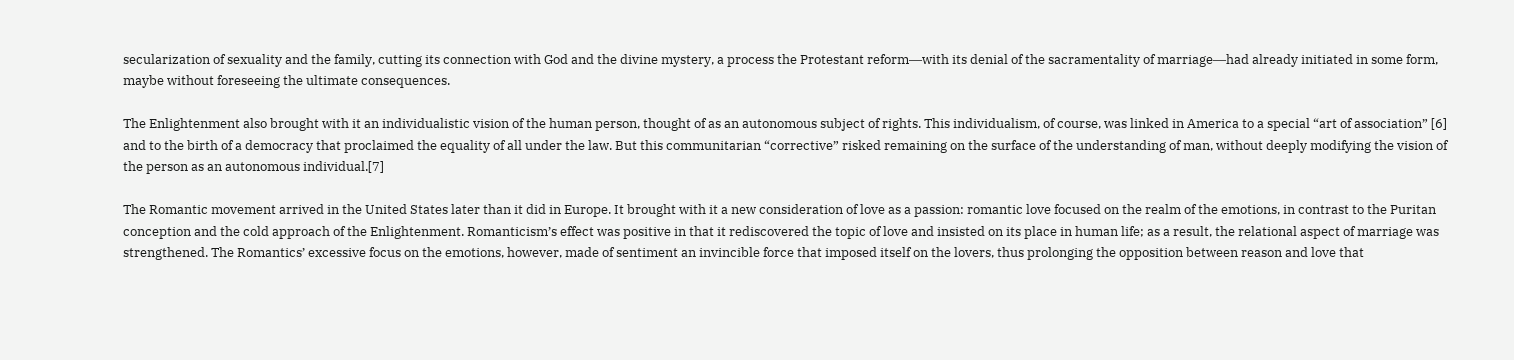secularization of sexuality and the family, cutting its connection with God and the divine mystery, a process the Protestant reform―with its denial of the sacramentality of marriage―had already initiated in some form, maybe without foreseeing the ultimate consequences.

The Enlightenment also brought with it an individualistic vision of the human person, thought of as an autonomous subject of rights. This individualism, of course, was linked in America to a special “art of association” [6] and to the birth of a democracy that proclaimed the equality of all under the law. But this communitarian “corrective” risked remaining on the surface of the understanding of man, without deeply modifying the vision of the person as an autonomous individual.[7]

The Romantic movement arrived in the United States later than it did in Europe. It brought with it a new consideration of love as a passion: romantic love focused on the realm of the emotions, in contrast to the Puritan conception and the cold approach of the Enlightenment. Romanticism’s effect was positive in that it rediscovered the topic of love and insisted on its place in human life; as a result, the relational aspect of marriage was strengthened. The Romantics’ excessive focus on the emotions, however, made of sentiment an invincible force that imposed itself on the lovers, thus prolonging the opposition between reason and love that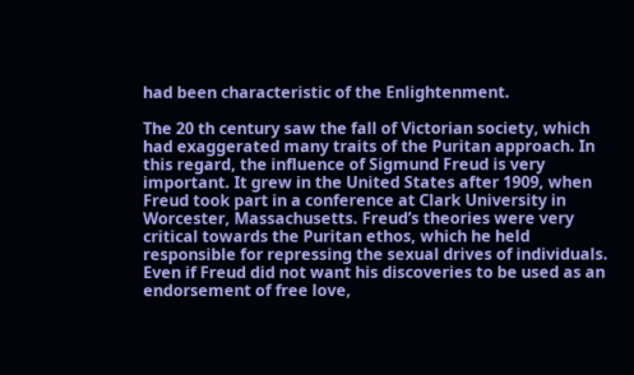had been characteristic of the Enlightenment.

The 20 th century saw the fall of Victorian society, which had exaggerated many traits of the Puritan approach. In this regard, the influence of Sigmund Freud is very important. It grew in the United States after 1909, when Freud took part in a conference at Clark University in Worcester, Massachusetts. Freud’s theories were very critical towards the Puritan ethos, which he held responsible for repressing the sexual drives of individuals. Even if Freud did not want his discoveries to be used as an endorsement of free love,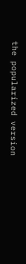the popularized version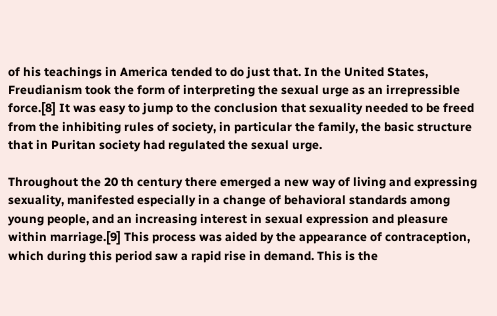of his teachings in America tended to do just that. In the United States, Freudianism took the form of interpreting the sexual urge as an irrepressible force.[8] It was easy to jump to the conclusion that sexuality needed to be freed from the inhibiting rules of society, in particular the family, the basic structure that in Puritan society had regulated the sexual urge.

Throughout the 20 th century there emerged a new way of living and expressing sexuality, manifested especially in a change of behavioral standards among young people, and an increasing interest in sexual expression and pleasure within marriage.[9] This process was aided by the appearance of contraception, which during this period saw a rapid rise in demand. This is the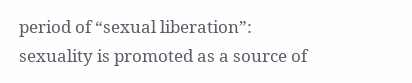period of “sexual liberation”: sexuality is promoted as a source of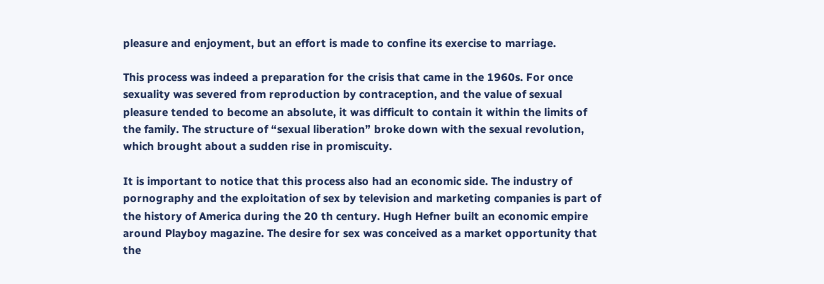pleasure and enjoyment, but an effort is made to confine its exercise to marriage.

This process was indeed a preparation for the crisis that came in the 1960s. For once sexuality was severed from reproduction by contraception, and the value of sexual pleasure tended to become an absolute, it was difficult to contain it within the limits of the family. The structure of “sexual liberation” broke down with the sexual revolution, which brought about a sudden rise in promiscuity.

It is important to notice that this process also had an economic side. The industry of pornography and the exploitation of sex by television and marketing companies is part of the history of America during the 20 th century. Hugh Hefner built an economic empire around Playboy magazine. The desire for sex was conceived as a market opportunity that the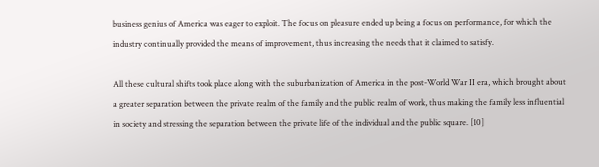business genius of America was eager to exploit. The focus on pleasure ended up being a focus on performance, for which the industry continually provided the means of improvement, thus increasing the needs that it claimed to satisfy.

All these cultural shifts took place along with the suburbanization of America in the post-World War II era, which brought about a greater separation between the private realm of the family and the public realm of work, thus making the family less influential in society and stressing the separation between the private life of the individual and the public square. [10]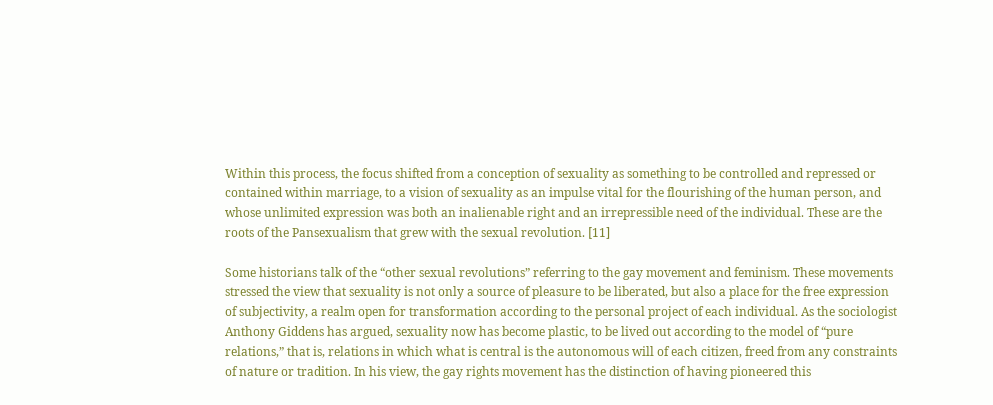Within this process, the focus shifted from a conception of sexuality as something to be controlled and repressed or contained within marriage, to a vision of sexuality as an impulse vital for the flourishing of the human person, and whose unlimited expression was both an inalienable right and an irrepressible need of the individual. These are the roots of the Pansexualism that grew with the sexual revolution. [11]

Some historians talk of the “other sexual revolutions” referring to the gay movement and feminism. These movements stressed the view that sexuality is not only a source of pleasure to be liberated, but also a place for the free expression of subjectivity, a realm open for transformation according to the personal project of each individual. As the sociologist Anthony Giddens has argued, sexuality now has become plastic, to be lived out according to the model of “pure relations,” that is, relations in which what is central is the autonomous will of each citizen, freed from any constraints of nature or tradition. In his view, the gay rights movement has the distinction of having pioneered this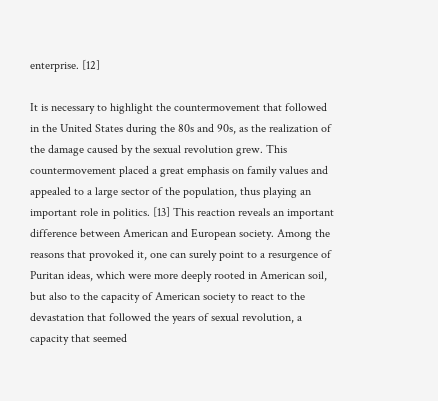enterprise. [12]

It is necessary to highlight the countermovement that followed in the United States during the 80s and 90s, as the realization of the damage caused by the sexual revolution grew. This countermovement placed a great emphasis on family values and appealed to a large sector of the population, thus playing an important role in politics. [13] This reaction reveals an important difference between American and European society. Among the reasons that provoked it, one can surely point to a resurgence of Puritan ideas, which were more deeply rooted in American soil, but also to the capacity of American society to react to the devastation that followed the years of sexual revolution, a capacity that seemed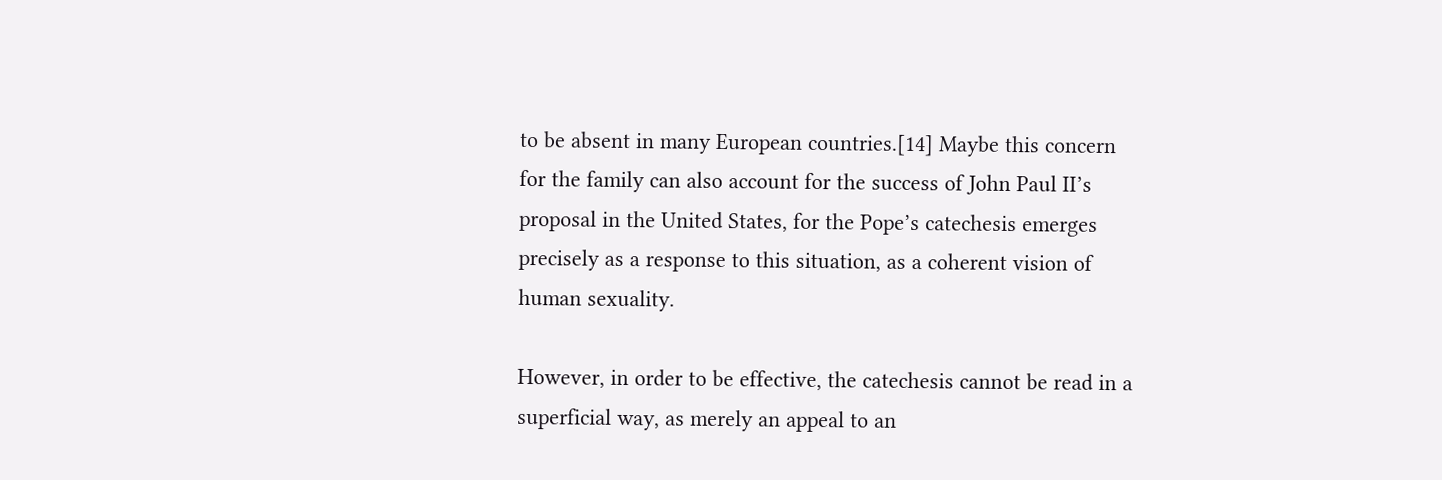to be absent in many European countries.[14] Maybe this concern for the family can also account for the success of John Paul II’s proposal in the United States, for the Pope’s catechesis emerges precisely as a response to this situation, as a coherent vision of human sexuality.

However, in order to be effective, the catechesis cannot be read in a superficial way, as merely an appeal to an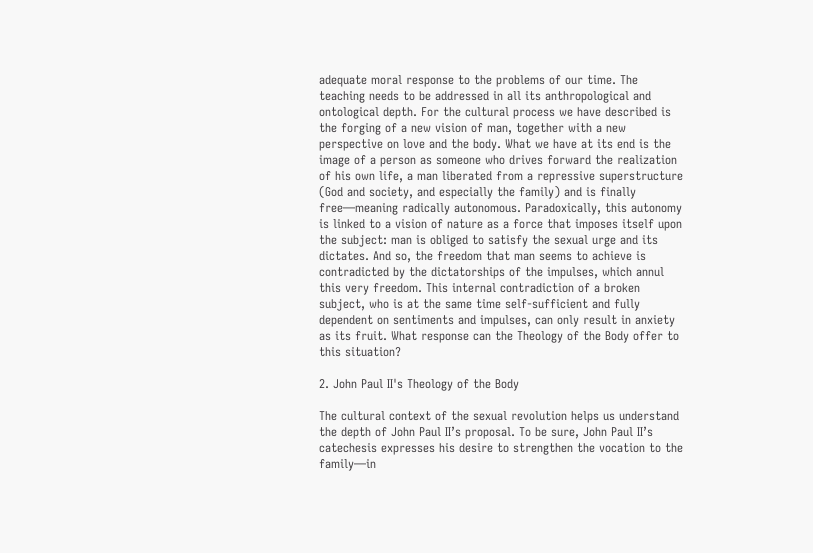adequate moral response to the problems of our time. The teaching needs to be addressed in all its anthropological and ontological depth. For the cultural process we have described is the forging of a new vision of man, together with a new perspective on love and the body. What we have at its end is the image of a person as someone who drives forward the realization of his own life, a man liberated from a repressive superstructure (God and society, and especially the family) and is finally free―meaning radically autonomous. Paradoxically, this autonomy is linked to a vision of nature as a force that imposes itself upon the subject: man is obliged to satisfy the sexual urge and its dictates. And so, the freedom that man seems to achieve is contradicted by the dictatorships of the impulses, which annul this very freedom. This internal contradiction of a broken subject, who is at the same time self-sufficient and fully dependent on sentiments and impulses, can only result in anxiety as its fruit. What response can the Theology of the Body offer to this situation?

2. John Paul II's Theology of the Body

The cultural context of the sexual revolution helps us understand the depth of John Paul II’s proposal. To be sure, John Paul II’s catechesis expresses his desire to strengthen the vocation to the family―in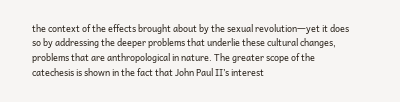the context of the effects brought about by the sexual revolution―yet it does so by addressing the deeper problems that underlie these cultural changes, problems that are anthropological in nature. The greater scope of the catechesis is shown in the fact that John Paul II’s interest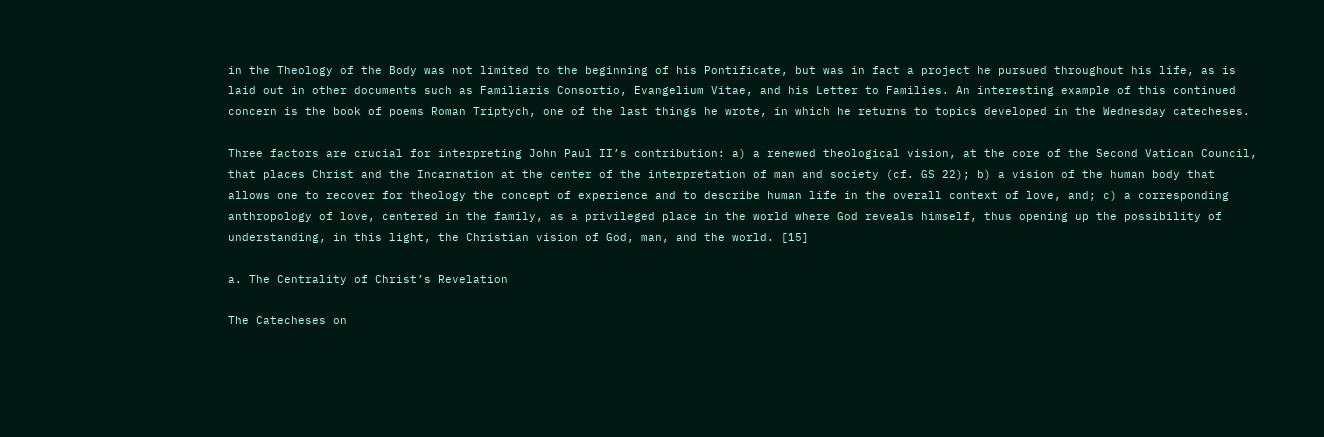in the Theology of the Body was not limited to the beginning of his Pontificate, but was in fact a project he pursued throughout his life, as is laid out in other documents such as Familiaris Consortio, Evangelium Vitae, and his Letter to Families. An interesting example of this continued concern is the book of poems Roman Triptych, one of the last things he wrote, in which he returns to topics developed in the Wednesday catecheses.

Three factors are crucial for interpreting John Paul II’s contribution: a) a renewed theological vision, at the core of the Second Vatican Council, that places Christ and the Incarnation at the center of the interpretation of man and society (cf. GS 22); b) a vision of the human body that allows one to recover for theology the concept of experience and to describe human life in the overall context of love, and; c) a corresponding anthropology of love, centered in the family, as a privileged place in the world where God reveals himself, thus opening up the possibility of understanding, in this light, the Christian vision of God, man, and the world. [15]

a. The Centrality of Christ’s Revelation

The Catecheses on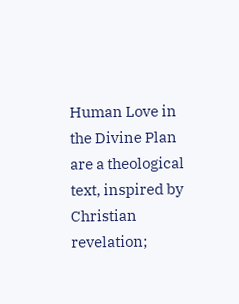Human Love in the Divine Plan are a theological text, inspired by Christian revelation;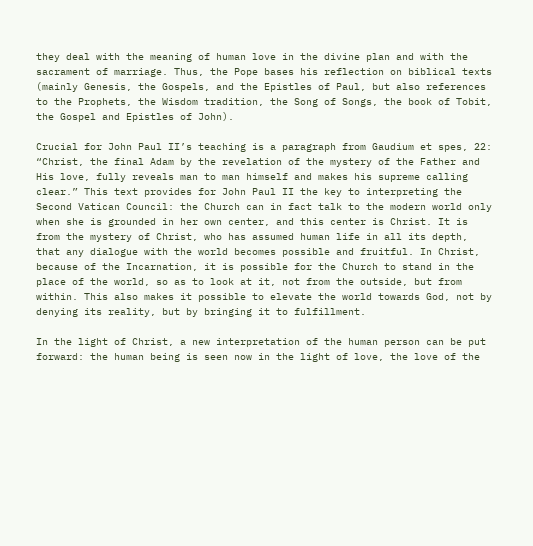they deal with the meaning of human love in the divine plan and with the sacrament of marriage. Thus, the Pope bases his reflection on biblical texts (mainly Genesis, the Gospels, and the Epistles of Paul, but also references to the Prophets, the Wisdom tradition, the Song of Songs, the book of Tobit, the Gospel and Epistles of John).

Crucial for John Paul II’s teaching is a paragraph from Gaudium et spes, 22: “Christ, the final Adam by the revelation of the mystery of the Father and His love, fully reveals man to man himself and makes his supreme calling clear.” This text provides for John Paul II the key to interpreting the Second Vatican Council: the Church can in fact talk to the modern world only when she is grounded in her own center, and this center is Christ. It is from the mystery of Christ, who has assumed human life in all its depth, that any dialogue with the world becomes possible and fruitful. In Christ, because of the Incarnation, it is possible for the Church to stand in the place of the world, so as to look at it, not from the outside, but from within. This also makes it possible to elevate the world towards God, not by denying its reality, but by bringing it to fulfillment.

In the light of Christ, a new interpretation of the human person can be put forward: the human being is seen now in the light of love, the love of the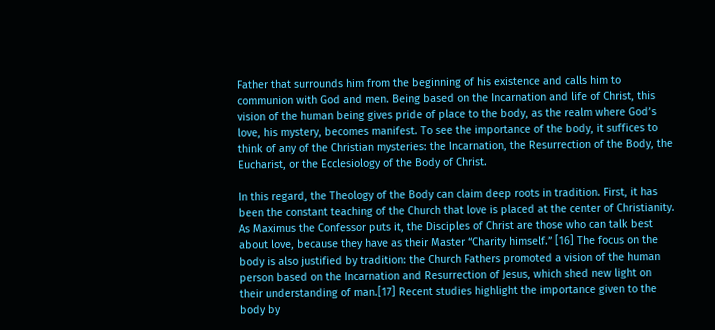Father that surrounds him from the beginning of his existence and calls him to communion with God and men. Being based on the Incarnation and life of Christ, this vision of the human being gives pride of place to the body, as the realm where God’s love, his mystery, becomes manifest. To see the importance of the body, it suffices to think of any of the Christian mysteries: the Incarnation, the Resurrection of the Body, the Eucharist, or the Ecclesiology of the Body of Christ.

In this regard, the Theology of the Body can claim deep roots in tradition. First, it has been the constant teaching of the Church that love is placed at the center of Christianity. As Maximus the Confessor puts it, the Disciples of Christ are those who can talk best about love, because they have as their Master “Charity himself.” [16] The focus on the body is also justified by tradition: the Church Fathers promoted a vision of the human person based on the Incarnation and Resurrection of Jesus, which shed new light on their understanding of man.[17] Recent studies highlight the importance given to the body by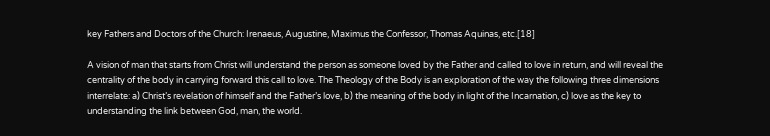key Fathers and Doctors of the Church: Irenaeus, Augustine, Maximus the Confessor, Thomas Aquinas, etc.[18]

A vision of man that starts from Christ will understand the person as someone loved by the Father and called to love in return, and will reveal the centrality of the body in carrying forward this call to love. The Theology of the Body is an exploration of the way the following three dimensions interrelate: a) Christ’s revelation of himself and the Father’s love, b) the meaning of the body in light of the Incarnation, c) love as the key to understanding the link between God, man, the world.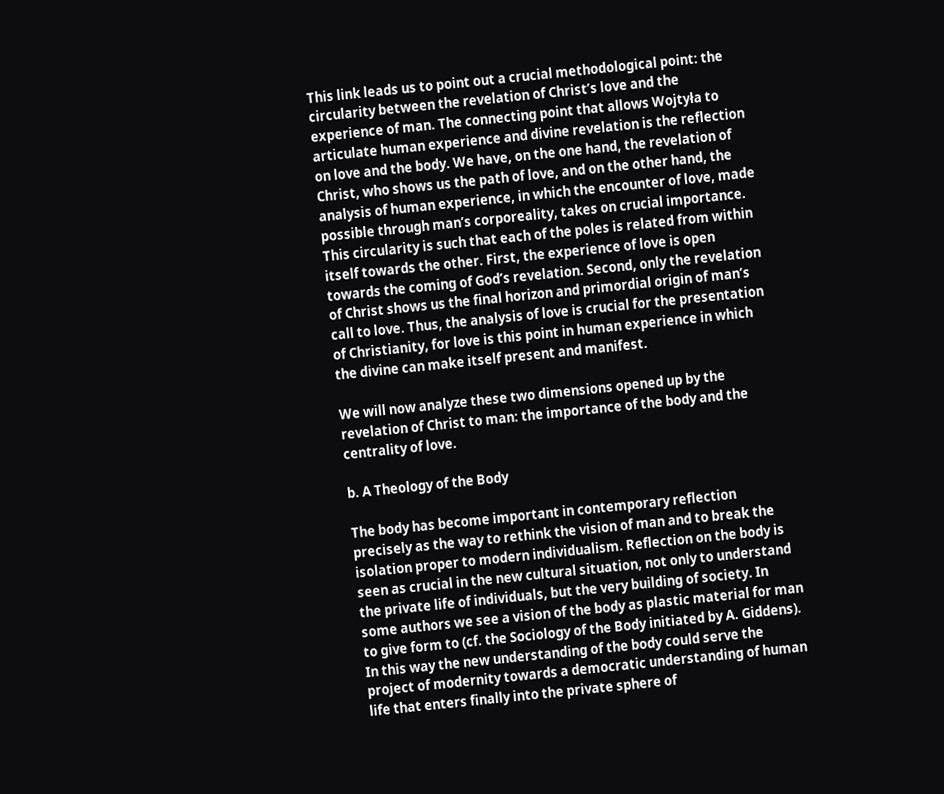This link leads us to point out a crucial methodological point: the circularity between the revelation of Christ’s love and the experience of man. The connecting point that allows Wojtyła to articulate human experience and divine revelation is the reflection on love and the body. We have, on the one hand, the revelation of Christ, who shows us the path of love, and on the other hand, the analysis of human experience, in which the encounter of love, made possible through man’s corporeality, takes on crucial importance. This circularity is such that each of the poles is related from within itself towards the other. First, the experience of love is open towards the coming of God’s revelation. Second, only the revelation of Christ shows us the final horizon and primordial origin of man’s call to love. Thus, the analysis of love is crucial for the presentation of Christianity, for love is this point in human experience in which the divine can make itself present and manifest.

We will now analyze these two dimensions opened up by the revelation of Christ to man: the importance of the body and the centrality of love.

b. A Theology of the Body

The body has become important in contemporary reflection precisely as the way to rethink the vision of man and to break the isolation proper to modern individualism. Reflection on the body is seen as crucial in the new cultural situation, not only to understand the private life of individuals, but the very building of society. In some authors we see a vision of the body as plastic material for man to give form to (cf. the Sociology of the Body initiated by A. Giddens). In this way the new understanding of the body could serve the project of modernity towards a democratic understanding of human life that enters finally into the private sphere of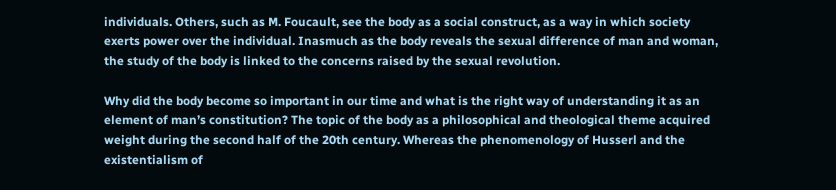individuals. Others, such as M. Foucault, see the body as a social construct, as a way in which society exerts power over the individual. Inasmuch as the body reveals the sexual difference of man and woman, the study of the body is linked to the concerns raised by the sexual revolution.

Why did the body become so important in our time and what is the right way of understanding it as an element of man’s constitution? The topic of the body as a philosophical and theological theme acquired weight during the second half of the 20th century. Whereas the phenomenology of Husserl and the existentialism of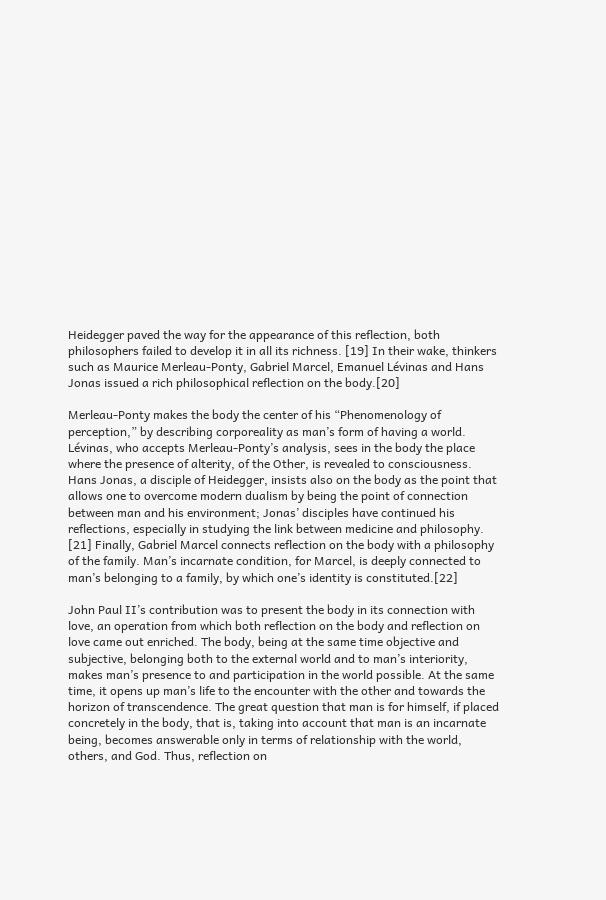Heidegger paved the way for the appearance of this reflection, both philosophers failed to develop it in all its richness. [19] In their wake, thinkers such as Maurice Merleau-Ponty, Gabriel Marcel, Emanuel Lévinas and Hans Jonas issued a rich philosophical reflection on the body.[20]

Merleau-Ponty makes the body the center of his “Phenomenology of perception,” by describing corporeality as man’s form of having a world. Lévinas, who accepts Merleau-Ponty’s analysis, sees in the body the place where the presence of alterity, of the Other, is revealed to consciousness. Hans Jonas, a disciple of Heidegger, insists also on the body as the point that allows one to overcome modern dualism by being the point of connection between man and his environment; Jonas’ disciples have continued his reflections, especially in studying the link between medicine and philosophy. [21] Finally, Gabriel Marcel connects reflection on the body with a philosophy of the family. Man’s incarnate condition, for Marcel, is deeply connected to man’s belonging to a family, by which one’s identity is constituted.[22]

John Paul II’s contribution was to present the body in its connection with love, an operation from which both reflection on the body and reflection on love came out enriched. The body, being at the same time objective and subjective, belonging both to the external world and to man’s interiority, makes man’s presence to and participation in the world possible. At the same time, it opens up man’s life to the encounter with the other and towards the horizon of transcendence. The great question that man is for himself, if placed concretely in the body, that is, taking into account that man is an incarnate being, becomes answerable only in terms of relationship with the world, others, and God. Thus, reflection on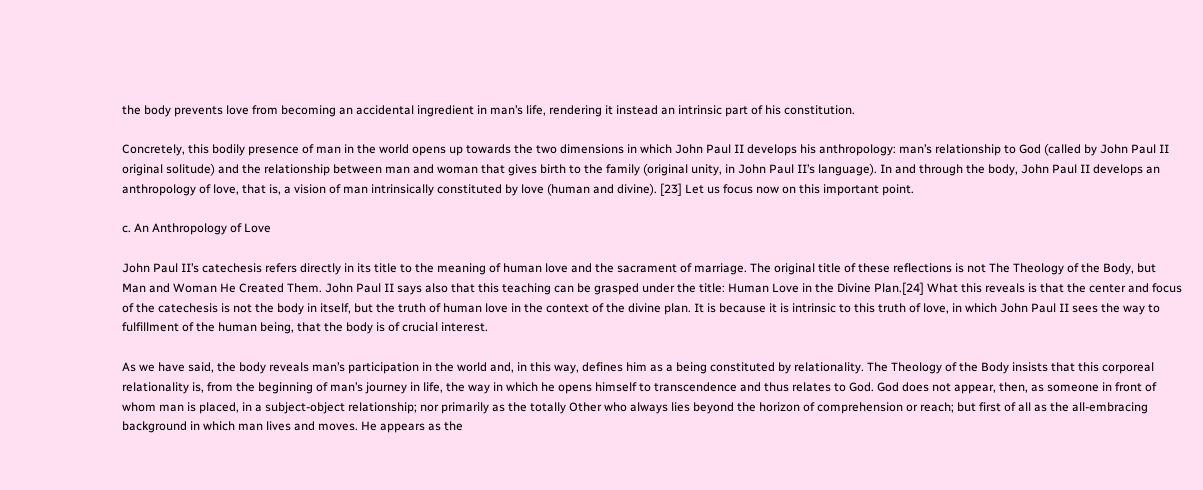the body prevents love from becoming an accidental ingredient in man’s life, rendering it instead an intrinsic part of his constitution.

Concretely, this bodily presence of man in the world opens up towards the two dimensions in which John Paul II develops his anthropology: man’s relationship to God (called by John Paul II original solitude) and the relationship between man and woman that gives birth to the family (original unity, in John Paul II’s language). In and through the body, John Paul II develops an anthropology of love, that is, a vision of man intrinsically constituted by love (human and divine). [23] Let us focus now on this important point.

c. An Anthropology of Love

John Paul II’s catechesis refers directly in its title to the meaning of human love and the sacrament of marriage. The original title of these reflections is not The Theology of the Body, but Man and Woman He Created Them. John Paul II says also that this teaching can be grasped under the title: Human Love in the Divine Plan.[24] What this reveals is that the center and focus of the catechesis is not the body in itself, but the truth of human love in the context of the divine plan. It is because it is intrinsic to this truth of love, in which John Paul II sees the way to fulfillment of the human being, that the body is of crucial interest.

As we have said, the body reveals man’s participation in the world and, in this way, defines him as a being constituted by relationality. The Theology of the Body insists that this corporeal relationality is, from the beginning of man’s journey in life, the way in which he opens himself to transcendence and thus relates to God. God does not appear, then, as someone in front of whom man is placed, in a subject-object relationship; nor primarily as the totally Other who always lies beyond the horizon of comprehension or reach; but first of all as the all-embracing background in which man lives and moves. He appears as the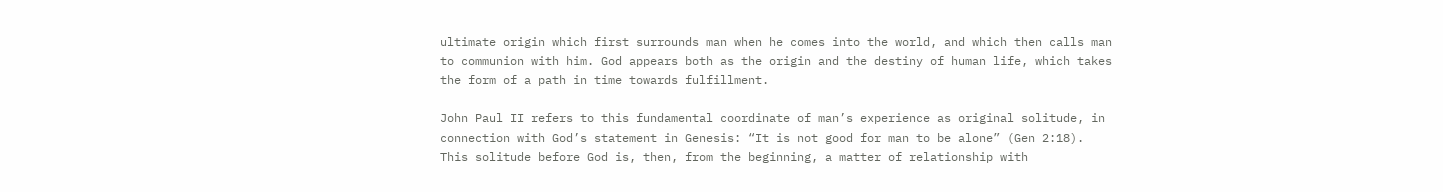ultimate origin which first surrounds man when he comes into the world, and which then calls man to communion with him. God appears both as the origin and the destiny of human life, which takes the form of a path in time towards fulfillment.

John Paul II refers to this fundamental coordinate of man’s experience as original solitude, in connection with God’s statement in Genesis: “It is not good for man to be alone” (Gen 2:18). This solitude before God is, then, from the beginning, a matter of relationship with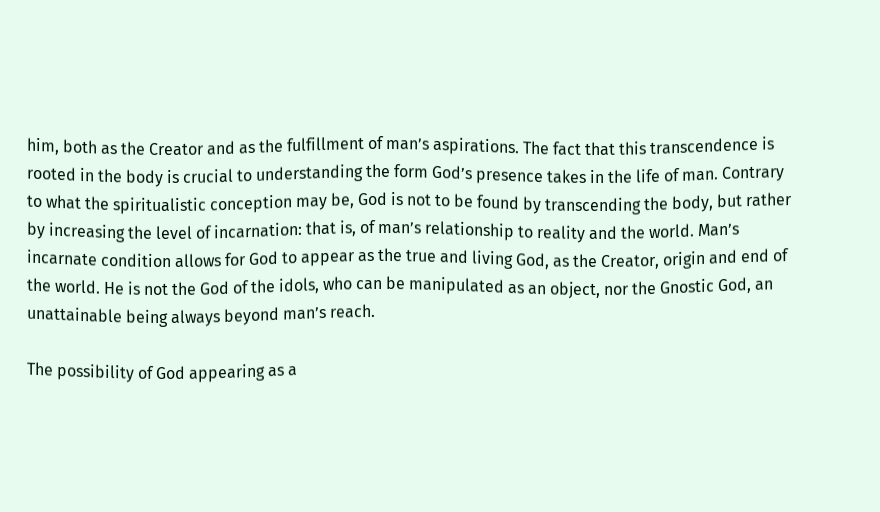him, both as the Creator and as the fulfillment of man’s aspirations. The fact that this transcendence is rooted in the body is crucial to understanding the form God’s presence takes in the life of man. Contrary to what the spiritualistic conception may be, God is not to be found by transcending the body, but rather by increasing the level of incarnation: that is, of man’s relationship to reality and the world. Man’s incarnate condition allows for God to appear as the true and living God, as the Creator, origin and end of the world. He is not the God of the idols, who can be manipulated as an object, nor the Gnostic God, an unattainable being always beyond man’s reach.

The possibility of God appearing as a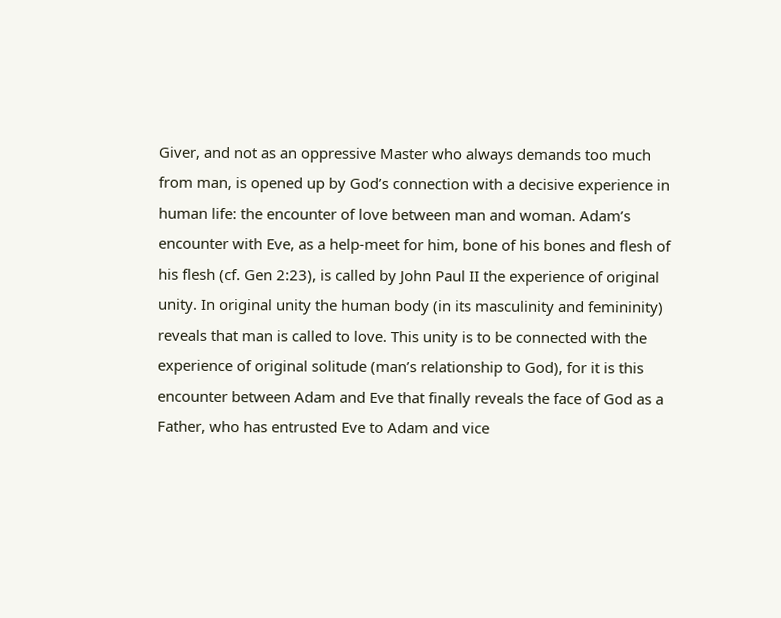Giver, and not as an oppressive Master who always demands too much from man, is opened up by God’s connection with a decisive experience in human life: the encounter of love between man and woman. Adam’s encounter with Eve, as a help-meet for him, bone of his bones and flesh of his flesh (cf. Gen 2:23), is called by John Paul II the experience of original unity. In original unity the human body (in its masculinity and femininity) reveals that man is called to love. This unity is to be connected with the experience of original solitude (man’s relationship to God), for it is this encounter between Adam and Eve that finally reveals the face of God as a Father, who has entrusted Eve to Adam and vice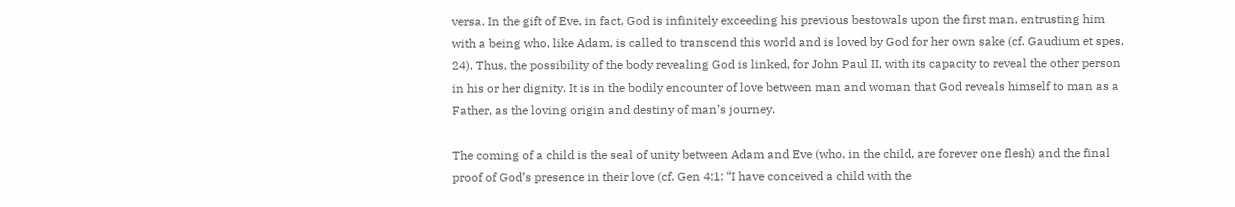versa. In the gift of Eve, in fact, God is infinitely exceeding his previous bestowals upon the first man, entrusting him with a being who, like Adam, is called to transcend this world and is loved by God for her own sake (cf. Gaudium et spes, 24). Thus, the possibility of the body revealing God is linked, for John Paul II, with its capacity to reveal the other person in his or her dignity. It is in the bodily encounter of love between man and woman that God reveals himself to man as a Father, as the loving origin and destiny of man’s journey.

The coming of a child is the seal of unity between Adam and Eve (who, in the child, are forever one flesh) and the final proof of God’s presence in their love (cf. Gen 4:1: “I have conceived a child with the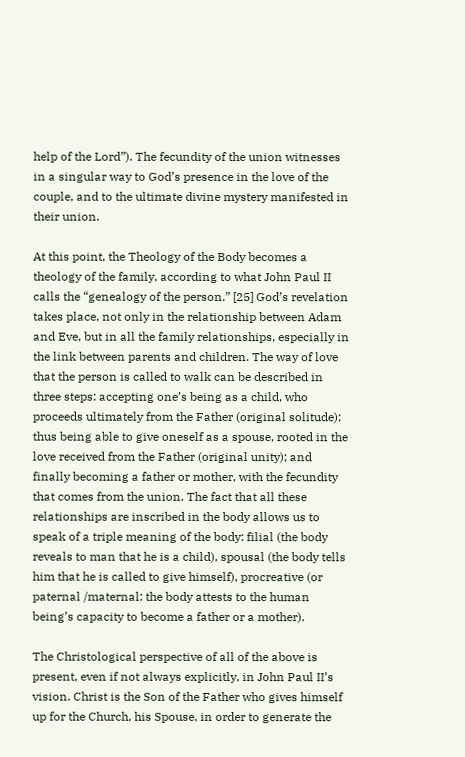help of the Lord”). The fecundity of the union witnesses in a singular way to God’s presence in the love of the couple, and to the ultimate divine mystery manifested in their union.

At this point, the Theology of the Body becomes a theology of the family, according to what John Paul II calls the “genealogy of the person.” [25] God’s revelation takes place, not only in the relationship between Adam and Eve, but in all the family relationships, especially in the link between parents and children. The way of love that the person is called to walk can be described in three steps: accepting one’s being as a child, who proceeds ultimately from the Father (original solitude); thus being able to give oneself as a spouse, rooted in the love received from the Father (original unity); and finally becoming a father or mother, with the fecundity that comes from the union. The fact that all these relationships are inscribed in the body allows us to speak of a triple meaning of the body: filial (the body reveals to man that he is a child), spousal (the body tells him that he is called to give himself), procreative (or paternal /maternal: the body attests to the human being’s capacity to become a father or a mother).

The Christological perspective of all of the above is present, even if not always explicitly, in John Paul II’s vision. Christ is the Son of the Father who gives himself up for the Church, his Spouse, in order to generate the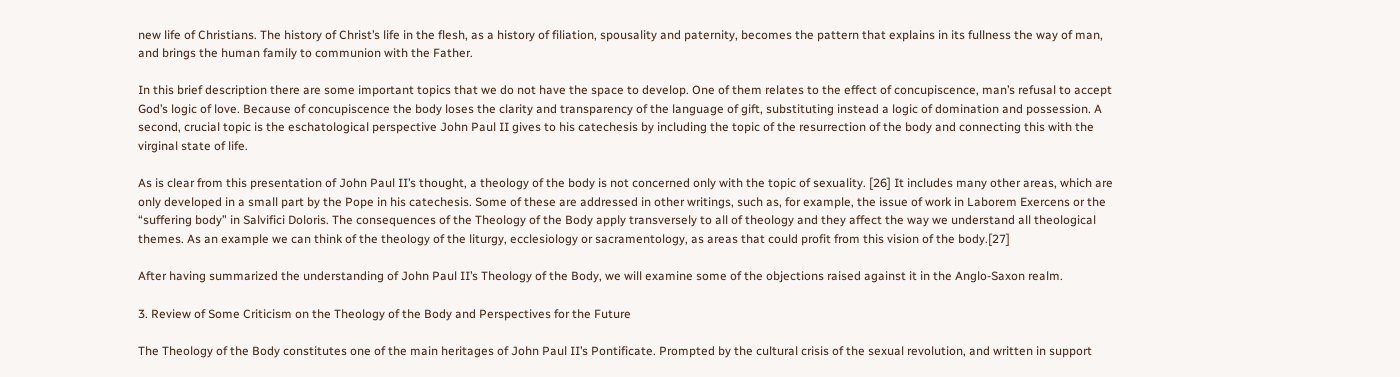new life of Christians. The history of Christ’s life in the flesh, as a history of filiation, spousality and paternity, becomes the pattern that explains in its fullness the way of man, and brings the human family to communion with the Father.

In this brief description there are some important topics that we do not have the space to develop. One of them relates to the effect of concupiscence, man’s refusal to accept God’s logic of love. Because of concupiscence the body loses the clarity and transparency of the language of gift, substituting instead a logic of domination and possession. A second, crucial topic is the eschatological perspective John Paul II gives to his catechesis by including the topic of the resurrection of the body and connecting this with the virginal state of life.

As is clear from this presentation of John Paul II’s thought, a theology of the body is not concerned only with the topic of sexuality. [26] It includes many other areas, which are only developed in a small part by the Pope in his catechesis. Some of these are addressed in other writings, such as, for example, the issue of work in Laborem Exercens or the “suffering body” in Salvifici Doloris. The consequences of the Theology of the Body apply transversely to all of theology and they affect the way we understand all theological themes. As an example we can think of the theology of the liturgy, ecclesiology or sacramentology, as areas that could profit from this vision of the body.[27]

After having summarized the understanding of John Paul II’s Theology of the Body, we will examine some of the objections raised against it in the Anglo-Saxon realm.

3. Review of Some Criticism on the Theology of the Body and Perspectives for the Future

The Theology of the Body constitutes one of the main heritages of John Paul II’s Pontificate. Prompted by the cultural crisis of the sexual revolution, and written in support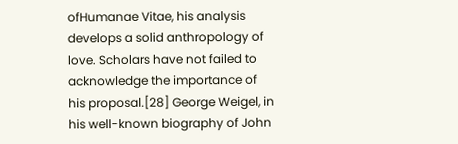ofHumanae Vitae, his analysis develops a solid anthropology of love. Scholars have not failed to acknowledge the importance of his proposal.[28] George Weigel, in his well-known biography of John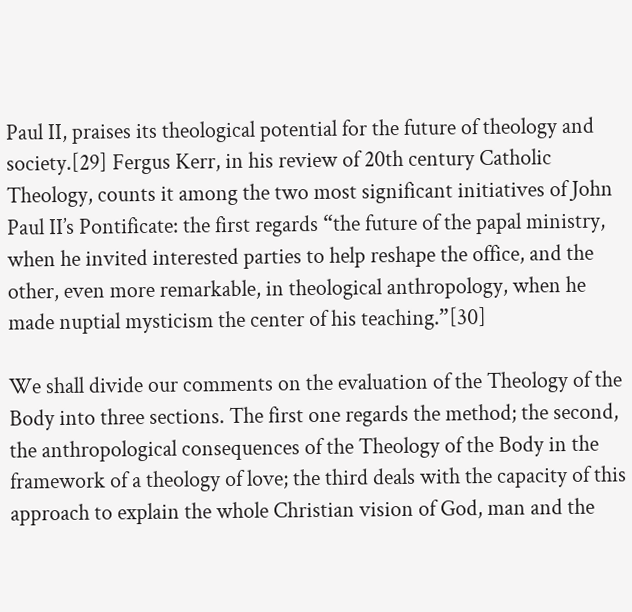Paul II, praises its theological potential for the future of theology and society.[29] Fergus Kerr, in his review of 20th century Catholic Theology, counts it among the two most significant initiatives of John Paul II’s Pontificate: the first regards “the future of the papal ministry, when he invited interested parties to help reshape the office, and the other, even more remarkable, in theological anthropology, when he made nuptial mysticism the center of his teaching.”[30]

We shall divide our comments on the evaluation of the Theology of the Body into three sections. The first one regards the method; the second, the anthropological consequences of the Theology of the Body in the framework of a theology of love; the third deals with the capacity of this approach to explain the whole Christian vision of God, man and the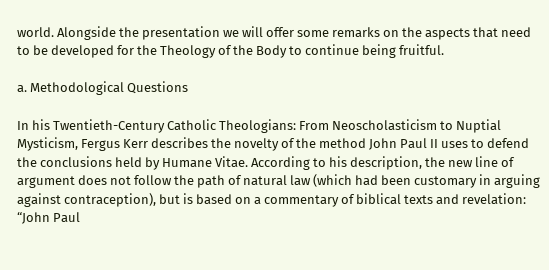world. Alongside the presentation we will offer some remarks on the aspects that need to be developed for the Theology of the Body to continue being fruitful.

a. Methodological Questions

In his Twentieth-Century Catholic Theologians: From Neoscholasticism to Nuptial Mysticism, Fergus Kerr describes the novelty of the method John Paul II uses to defend the conclusions held by Humane Vitae. According to his description, the new line of argument does not follow the path of natural law (which had been customary in arguing against contraception), but is based on a commentary of biblical texts and revelation: “John Paul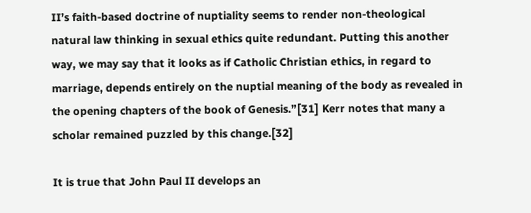II’s faith-based doctrine of nuptiality seems to render non-theological natural law thinking in sexual ethics quite redundant. Putting this another way, we may say that it looks as if Catholic Christian ethics, in regard to marriage, depends entirely on the nuptial meaning of the body as revealed in the opening chapters of the book of Genesis.”[31] Kerr notes that many a scholar remained puzzled by this change.[32]

It is true that John Paul II develops an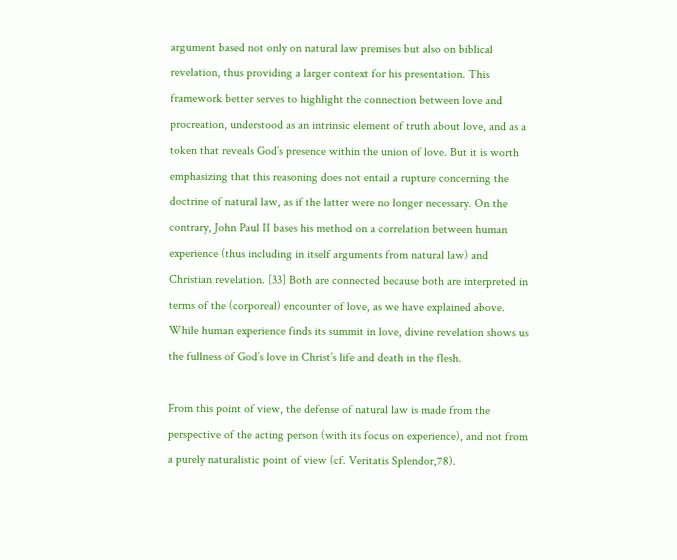argument based not only on natural law premises but also on biblical revelation, thus providing a larger context for his presentation. This framework better serves to highlight the connection between love and procreation, understood as an intrinsic element of truth about love, and as a token that reveals God’s presence within the union of love. But it is worth emphasizing that this reasoning does not entail a rupture concerning the doctrine of natural law, as if the latter were no longer necessary. On the contrary, John Paul II bases his method on a correlation between human experience (thus including in itself arguments from natural law) and Christian revelation. [33] Both are connected because both are interpreted in terms of the (corporeal) encounter of love, as we have explained above. While human experience finds its summit in love, divine revelation shows us the fullness of God’s love in Christ’s life and death in the flesh.

From this point of view, the defense of natural law is made from the perspective of the acting person (with its focus on experience), and not from a purely naturalistic point of view (cf. Veritatis Splendor,78).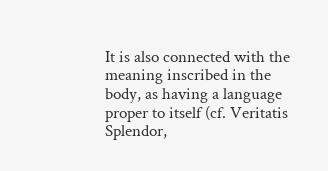It is also connected with the meaning inscribed in the body, as having a language proper to itself (cf. Veritatis Splendor,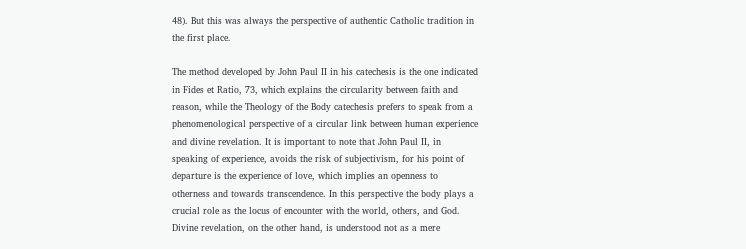48). But this was always the perspective of authentic Catholic tradition in the first place.

The method developed by John Paul II in his catechesis is the one indicated in Fides et Ratio, 73, which explains the circularity between faith and reason, while the Theology of the Body catechesis prefers to speak from a phenomenological perspective of a circular link between human experience and divine revelation. It is important to note that John Paul II, in speaking of experience, avoids the risk of subjectivism, for his point of departure is the experience of love, which implies an openness to otherness and towards transcendence. In this perspective the body plays a crucial role as the locus of encounter with the world, others, and God. Divine revelation, on the other hand, is understood not as a mere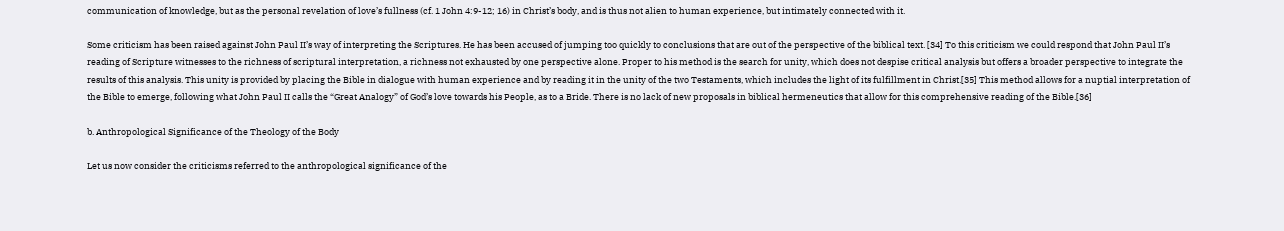communication of knowledge, but as the personal revelation of love’s fullness (cf. 1 John 4:9-12; 16) in Christ’s body, and is thus not alien to human experience, but intimately connected with it.

Some criticism has been raised against John Paul II’s way of interpreting the Scriptures. He has been accused of jumping too quickly to conclusions that are out of the perspective of the biblical text. [34] To this criticism we could respond that John Paul II’s reading of Scripture witnesses to the richness of scriptural interpretation, a richness not exhausted by one perspective alone. Proper to his method is the search for unity, which does not despise critical analysis but offers a broader perspective to integrate the results of this analysis. This unity is provided by placing the Bible in dialogue with human experience and by reading it in the unity of the two Testaments, which includes the light of its fulfillment in Christ.[35] This method allows for a nuptial interpretation of the Bible to emerge, following what John Paul II calls the “Great Analogy” of God’s love towards his People, as to a Bride. There is no lack of new proposals in biblical hermeneutics that allow for this comprehensive reading of the Bible.[36]

b. Anthropological Significance of the Theology of the Body

Let us now consider the criticisms referred to the anthropological significance of the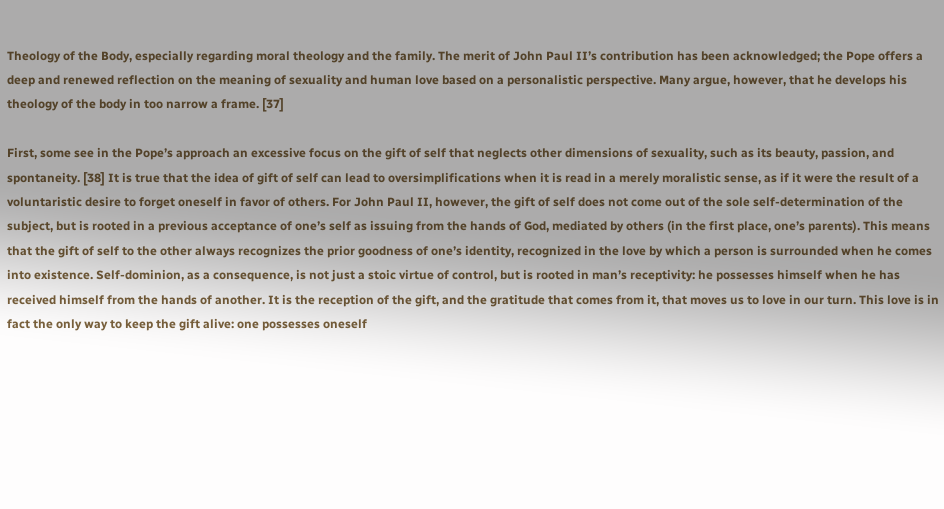Theology of the Body, especially regarding moral theology and the family. The merit of John Paul II’s contribution has been acknowledged; the Pope offers a deep and renewed reflection on the meaning of sexuality and human love based on a personalistic perspective. Many argue, however, that he develops his theology of the body in too narrow a frame. [37]

First, some see in the Pope’s approach an excessive focus on the gift of self that neglects other dimensions of sexuality, such as its beauty, passion, and spontaneity. [38] It is true that the idea of gift of self can lead to oversimplifications when it is read in a merely moralistic sense, as if it were the result of a voluntaristic desire to forget oneself in favor of others. For John Paul II, however, the gift of self does not come out of the sole self-determination of the subject, but is rooted in a previous acceptance of one’s self as issuing from the hands of God, mediated by others (in the first place, one’s parents). This means that the gift of self to the other always recognizes the prior goodness of one’s identity, recognized in the love by which a person is surrounded when he comes into existence. Self-dominion, as a consequence, is not just a stoic virtue of control, but is rooted in man’s receptivity: he possesses himself when he has received himself from the hands of another. It is the reception of the gift, and the gratitude that comes from it, that moves us to love in our turn. This love is in fact the only way to keep the gift alive: one possesses oneself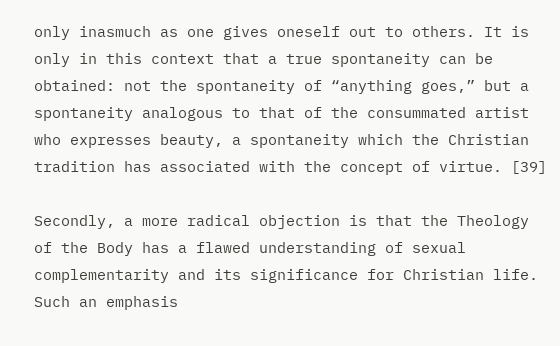only inasmuch as one gives oneself out to others. It is only in this context that a true spontaneity can be obtained: not the spontaneity of “anything goes,” but a spontaneity analogous to that of the consummated artist who expresses beauty, a spontaneity which the Christian tradition has associated with the concept of virtue. [39]

Secondly, a more radical objection is that the Theology of the Body has a flawed understanding of sexual complementarity and its significance for Christian life. Such an emphasis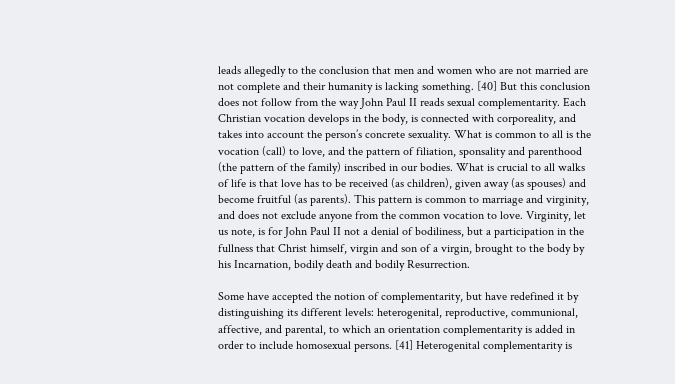leads allegedly to the conclusion that men and women who are not married are not complete and their humanity is lacking something. [40] But this conclusion does not follow from the way John Paul II reads sexual complementarity. Each Christian vocation develops in the body, is connected with corporeality, and takes into account the person’s concrete sexuality. What is common to all is the vocation (call) to love, and the pattern of filiation, sponsality and parenthood (the pattern of the family) inscribed in our bodies. What is crucial to all walks of life is that love has to be received (as children), given away (as spouses) and become fruitful (as parents). This pattern is common to marriage and virginity, and does not exclude anyone from the common vocation to love. Virginity, let us note, is for John Paul II not a denial of bodiliness, but a participation in the fullness that Christ himself, virgin and son of a virgin, brought to the body by his Incarnation, bodily death and bodily Resurrection.

Some have accepted the notion of complementarity, but have redefined it by distinguishing its different levels: heterogenital, reproductive, communional, affective, and parental, to which an orientation complementarity is added in order to include homosexual persons. [41] Heterogenital complementarity is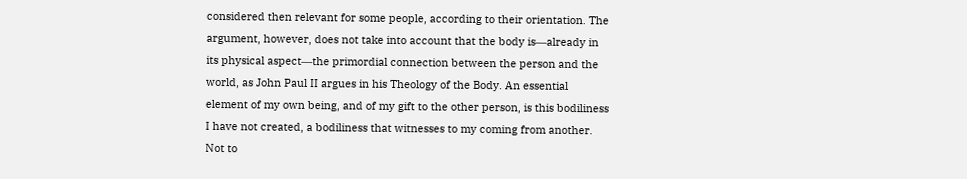considered then relevant for some people, according to their orientation. The argument, however, does not take into account that the body is―already in its physical aspect―the primordial connection between the person and the world, as John Paul II argues in his Theology of the Body. An essential element of my own being, and of my gift to the other person, is this bodiliness I have not created, a bodiliness that witnesses to my coming from another. Not to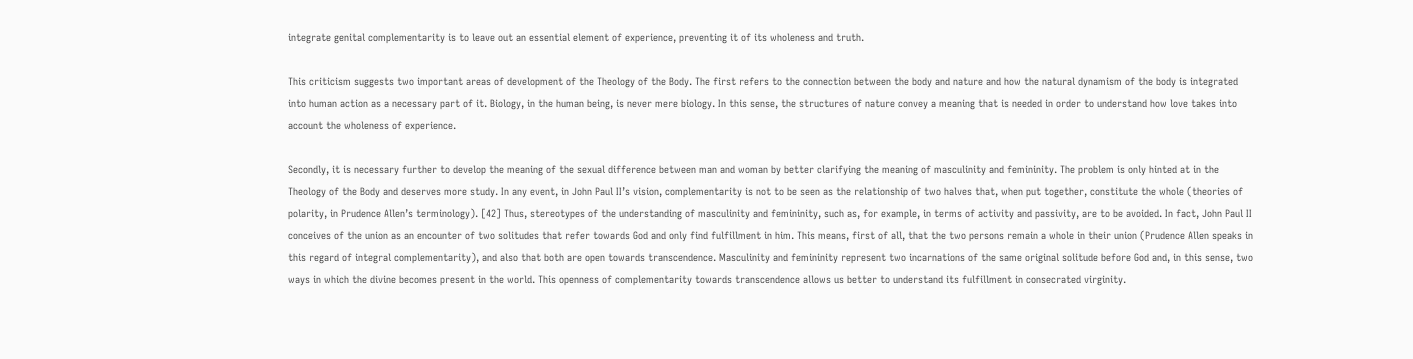integrate genital complementarity is to leave out an essential element of experience, preventing it of its wholeness and truth.

This criticism suggests two important areas of development of the Theology of the Body. The first refers to the connection between the body and nature and how the natural dynamism of the body is integrated into human action as a necessary part of it. Biology, in the human being, is never mere biology. In this sense, the structures of nature convey a meaning that is needed in order to understand how love takes into account the wholeness of experience.

Secondly, it is necessary further to develop the meaning of the sexual difference between man and woman by better clarifying the meaning of masculinity and femininity. The problem is only hinted at in the Theology of the Body and deserves more study. In any event, in John Paul II’s vision, complementarity is not to be seen as the relationship of two halves that, when put together, constitute the whole (theories of polarity, in Prudence Allen’s terminology). [42] Thus, stereotypes of the understanding of masculinity and femininity, such as, for example, in terms of activity and passivity, are to be avoided. In fact, John Paul II conceives of the union as an encounter of two solitudes that refer towards God and only find fulfillment in him. This means, first of all, that the two persons remain a whole in their union (Prudence Allen speaks in this regard of integral complementarity), and also that both are open towards transcendence. Masculinity and femininity represent two incarnations of the same original solitude before God and, in this sense, two ways in which the divine becomes present in the world. This openness of complementarity towards transcendence allows us better to understand its fulfillment in consecrated virginity.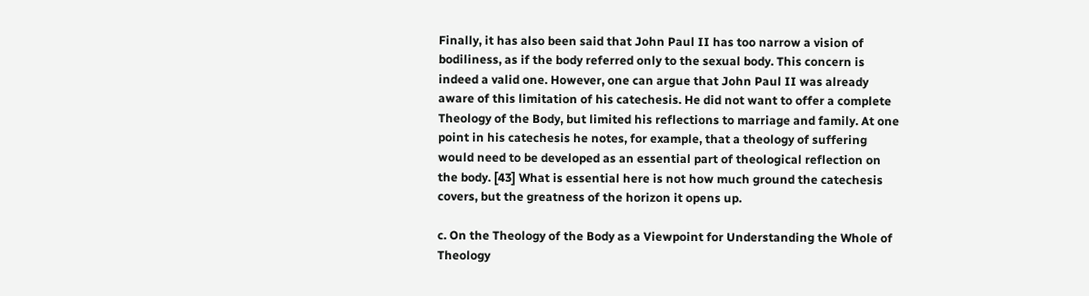Finally, it has also been said that John Paul II has too narrow a vision of bodiliness, as if the body referred only to the sexual body. This concern is indeed a valid one. However, one can argue that John Paul II was already aware of this limitation of his catechesis. He did not want to offer a complete Theology of the Body, but limited his reflections to marriage and family. At one point in his catechesis he notes, for example, that a theology of suffering would need to be developed as an essential part of theological reflection on the body. [43] What is essential here is not how much ground the catechesis covers, but the greatness of the horizon it opens up.

c. On the Theology of the Body as a Viewpoint for Understanding the Whole of Theology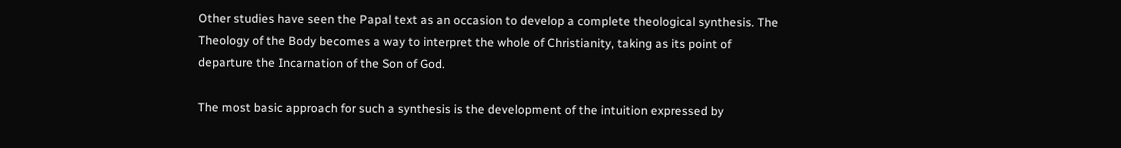Other studies have seen the Papal text as an occasion to develop a complete theological synthesis. The Theology of the Body becomes a way to interpret the whole of Christianity, taking as its point of departure the Incarnation of the Son of God.

The most basic approach for such a synthesis is the development of the intuition expressed by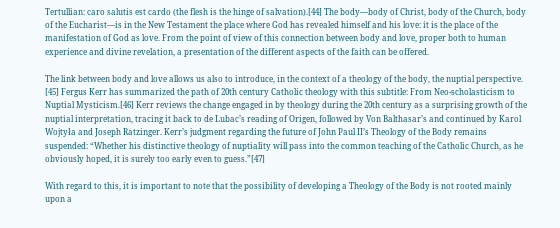Tertullian: caro salutis est cardo (the flesh is the hinge of salvation).[44] The body―body of Christ, body of the Church, body of the Eucharist―is in the New Testament the place where God has revealed himself and his love: it is the place of the manifestation of God as love. From the point of view of this connection between body and love, proper both to human experience and divine revelation, a presentation of the different aspects of the faith can be offered.

The link between body and love allows us also to introduce, in the context of a theology of the body, the nuptial perspective. [45] Fergus Kerr has summarized the path of 20th century Catholic theology with this subtitle: From Neo-scholasticism to Nuptial Mysticism.[46] Kerr reviews the change engaged in by theology during the 20th century as a surprising growth of the nuptial interpretation, tracing it back to de Lubac’s reading of Origen, followed by Von Balthasar’s and continued by Karol Wojtyła and Joseph Ratzinger. Kerr’s judgment regarding the future of John Paul II’s Theology of the Body remains suspended: “Whether his distinctive theology of nuptiality will pass into the common teaching of the Catholic Church, as he obviously hoped, it is surely too early even to guess.”[47]

With regard to this, it is important to note that the possibility of developing a Theology of the Body is not rooted mainly upon a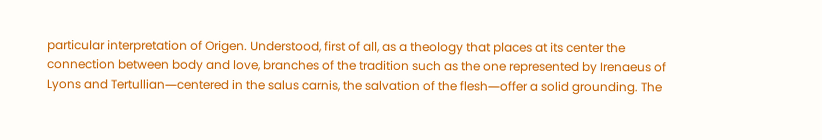particular interpretation of Origen. Understood, first of all, as a theology that places at its center the connection between body and love, branches of the tradition such as the one represented by Irenaeus of Lyons and Tertullian―centered in the salus carnis, the salvation of the flesh―offer a solid grounding. The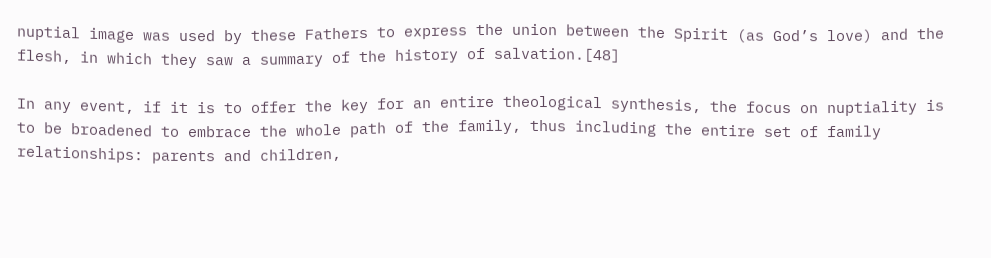nuptial image was used by these Fathers to express the union between the Spirit (as God’s love) and the flesh, in which they saw a summary of the history of salvation.[48]

In any event, if it is to offer the key for an entire theological synthesis, the focus on nuptiality is to be broadened to embrace the whole path of the family, thus including the entire set of family relationships: parents and children,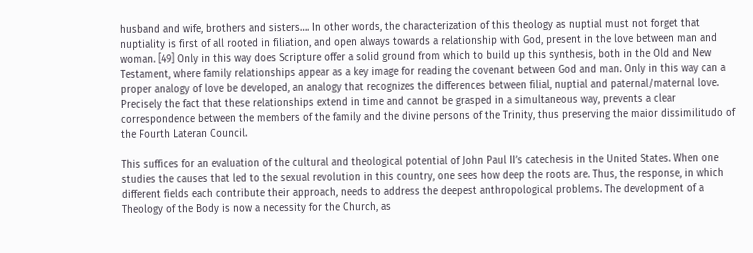husband and wife, brothers and sisters…. In other words, the characterization of this theology as nuptial must not forget that nuptiality is first of all rooted in filiation, and open always towards a relationship with God, present in the love between man and woman. [49] Only in this way does Scripture offer a solid ground from which to build up this synthesis, both in the Old and New Testament, where family relationships appear as a key image for reading the covenant between God and man. Only in this way can a proper analogy of love be developed, an analogy that recognizes the differences between filial, nuptial and paternal/maternal love. Precisely the fact that these relationships extend in time and cannot be grasped in a simultaneous way, prevents a clear correspondence between the members of the family and the divine persons of the Trinity, thus preserving the maior dissimilitudo of the Fourth Lateran Council.

This suffices for an evaluation of the cultural and theological potential of John Paul II’s catechesis in the United States. When one studies the causes that led to the sexual revolution in this country, one sees how deep the roots are. Thus, the response, in which different fields each contribute their approach, needs to address the deepest anthropological problems. The development of a Theology of the Body is now a necessity for the Church, as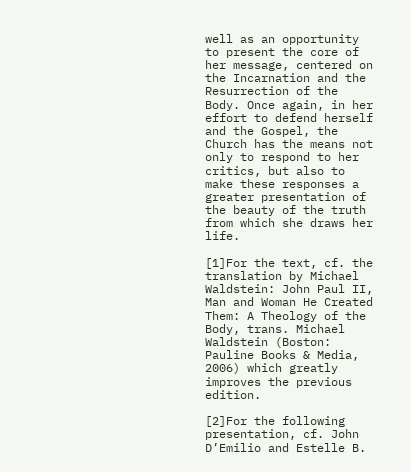well as an opportunity to present the core of her message, centered on the Incarnation and the Resurrection of the Body. Once again, in her effort to defend herself and the Gospel, the Church has the means not only to respond to her critics, but also to make these responses a greater presentation of the beauty of the truth from which she draws her life.

[1]For the text, cf. the translation by Michael Waldstein: John Paul II, Man and Woman He Created Them: A Theology of the Body, trans. Michael Waldstein (Boston: Pauline Books & Media, 2006) which greatly improves the previous edition.

[2]For the following presentation, cf. John D’Emilio and Estelle B.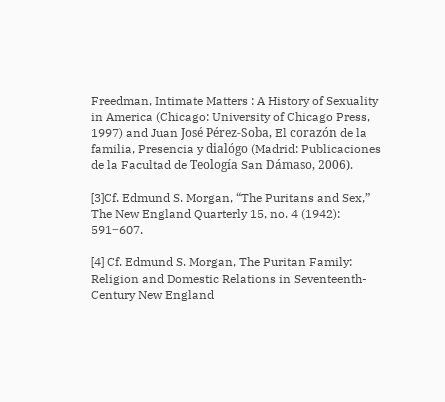Freedman, Intimate Matters : A History of Sexuality in America (Chicago: University of Chicago Press, 1997) and Juan José Pérez-Soba, El corazón de la familia, Presencia y dialógo (Madrid: Publicaciones de la Facultad de Teología San Dámaso, 2006).

[3]Cf. Edmund S. Morgan, “The Puritans and Sex,” The New England Quarterly 15, no. 4 (1942): 591‒607.

[4] Cf. Edmund S. Morgan, The Puritan Family: Religion and Domestic Relations in Seventeenth-Century New England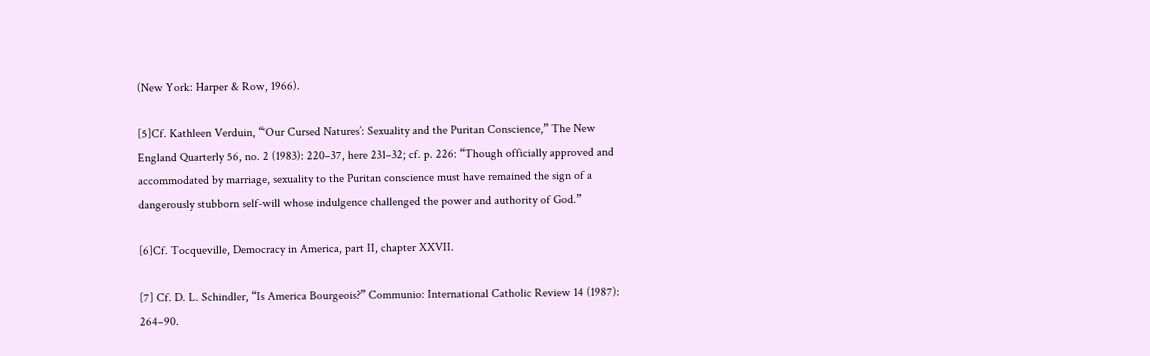(New York: Harper & Row, 1966).

[5]Cf. Kathleen Verduin, “‘Our Cursed Natures’: Sexuality and the Puritan Conscience,” The New England Quarterly 56, no. 2 (1983): 220‒37, here 231‒32; cf. p. 226: “Though officially approved and accommodated by marriage, sexuality to the Puritan conscience must have remained the sign of a dangerously stubborn self-will whose indulgence challenged the power and authority of God.”

[6]Cf. Tocqueville, Democracy in America, part II, chapter XXVII.

[7] Cf. D. L. Schindler, “Is America Bourgeois?” Communio: International Catholic Review 14 (1987): 264‒90.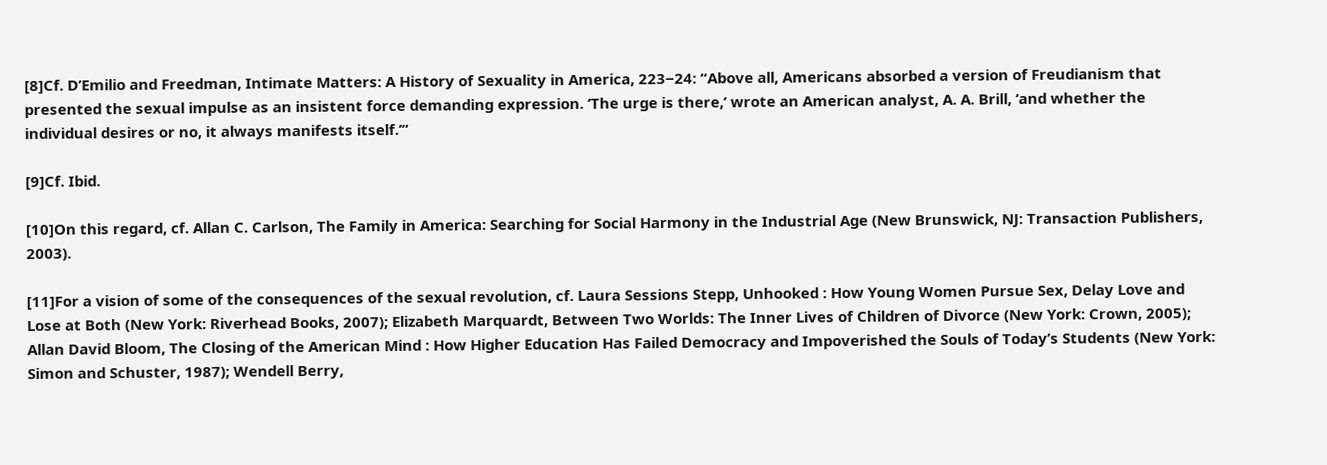[8]Cf. D’Emilio and Freedman, Intimate Matters: A History of Sexuality in America, 223‒24: “Above all, Americans absorbed a version of Freudianism that presented the sexual impulse as an insistent force demanding expression. ‘The urge is there,’ wrote an American analyst, A. A. Brill, ‘and whether the individual desires or no, it always manifests itself.’”

[9]Cf. Ibid.

[10]On this regard, cf. Allan C. Carlson, The Family in America: Searching for Social Harmony in the Industrial Age (New Brunswick, NJ: Transaction Publishers, 2003).

[11]For a vision of some of the consequences of the sexual revolution, cf. Laura Sessions Stepp, Unhooked : How Young Women Pursue Sex, Delay Love and Lose at Both (New York: Riverhead Books, 2007); Elizabeth Marquardt, Between Two Worlds: The Inner Lives of Children of Divorce (New York: Crown, 2005); Allan David Bloom, The Closing of the American Mind : How Higher Education Has Failed Democracy and Impoverished the Souls of Today’s Students (New York: Simon and Schuster, 1987); Wendell Berry,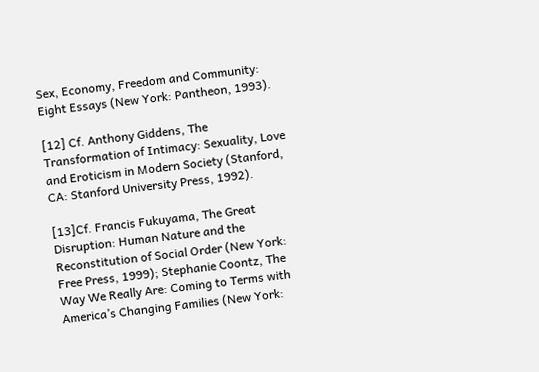Sex, Economy, Freedom and Community: Eight Essays (New York: Pantheon, 1993).

[12] Cf. Anthony Giddens, The Transformation of Intimacy: Sexuality, Love and Eroticism in Modern Society (Stanford, CA: Stanford University Press, 1992).

[13]Cf. Francis Fukuyama, The Great Disruption: Human Nature and the Reconstitution of Social Order (New York: Free Press, 1999); Stephanie Coontz, The Way We Really Are: Coming to Terms with America’s Changing Families (New York: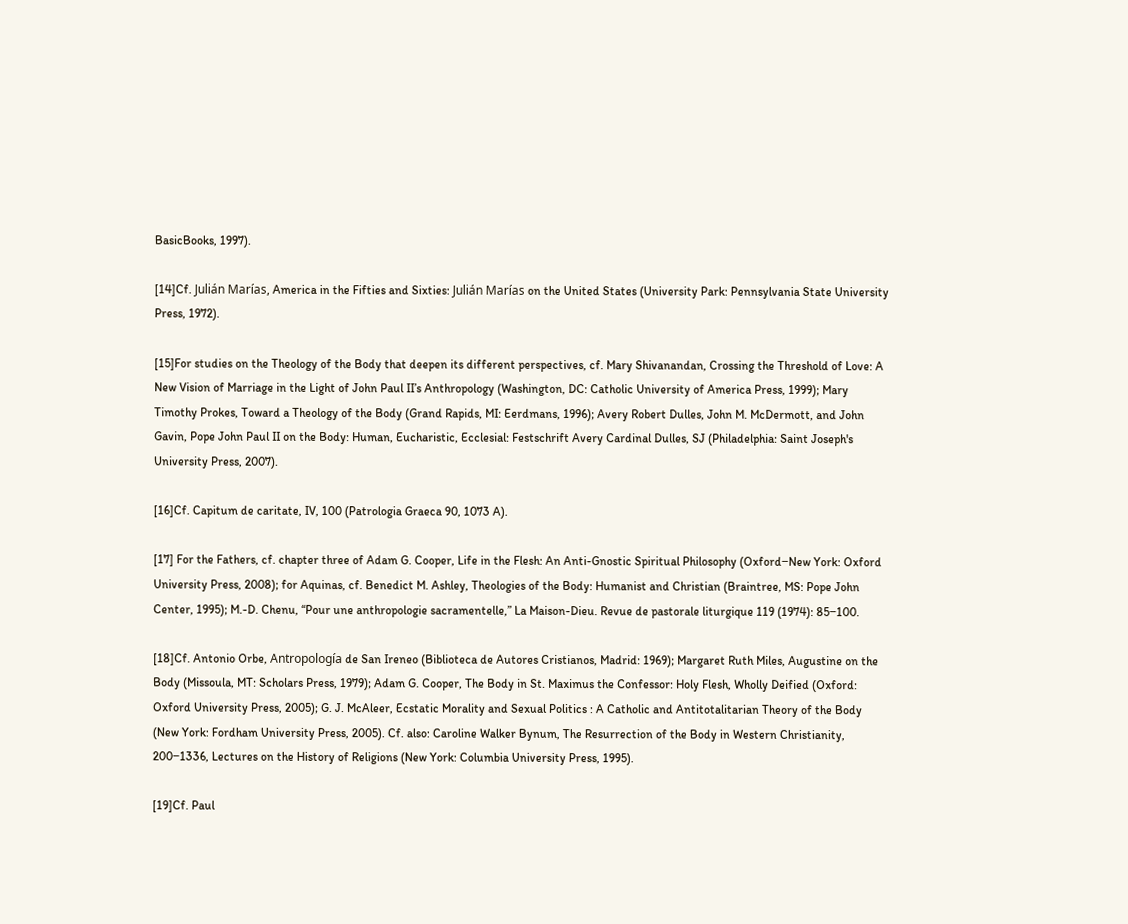BasicBooks, 1997).

[14]Cf. Julián Marías, America in the Fifties and Sixties: Julián Marías on the United States (University Park: Pennsylvania State University Press, 1972).

[15]For studies on the Theology of the Body that deepen its different perspectives, cf. Mary Shivanandan, Crossing the Threshold of Love: A New Vision of Marriage in the Light of John Paul II’s Anthropology (Washington, DC: Catholic University of America Press, 1999); Mary Timothy Prokes, Toward a Theology of the Body (Grand Rapids, MI: Eerdmans, 1996); Avery Robert Dulles, John M. McDermott, and John Gavin, Pope John Paul II on the Body: Human, Eucharistic, Ecclesial: Festschrift Avery Cardinal Dulles, SJ (Philadelphia: Saint Joseph's University Press, 2007).

[16]Cf. Capitum de caritate, IV, 100 (Patrologia Graeca 90, 1073 A).

[17] For the Fathers, cf. chapter three of Adam G. Cooper, Life in the Flesh: An Anti-Gnostic Spiritual Philosophy (Oxford‒New York: Oxford University Press, 2008); for Aquinas, cf. Benedict M. Ashley, Theologies of the Body: Humanist and Christian (Braintree, MS: Pope John Center, 1995); M.-D. Chenu, “Pour une anthropologie sacramentelle,” La Maison-Dieu. Revue de pastorale liturgique 119 (1974): 85‒100.

[18]Cf. Antonio Orbe, Antropología de San Ireneo (Biblioteca de Autores Cristianos, Madrid: 1969); Margaret Ruth Miles, Augustine on the Body (Missoula, MT: Scholars Press, 1979); Adam G. Cooper, The Body in St. Maximus the Confessor: Holy Flesh, Wholly Deified (Oxford: Oxford University Press, 2005); G. J. McAleer, Ecstatic Morality and Sexual Politics : A Catholic and Antitotalitarian Theory of the Body (New York: Fordham University Press, 2005). Cf. also: Caroline Walker Bynum, The Resurrection of the Body in Western Christianity, 200‒1336, Lectures on the History of Religions (New York: Columbia University Press, 1995).

[19]Cf. Paul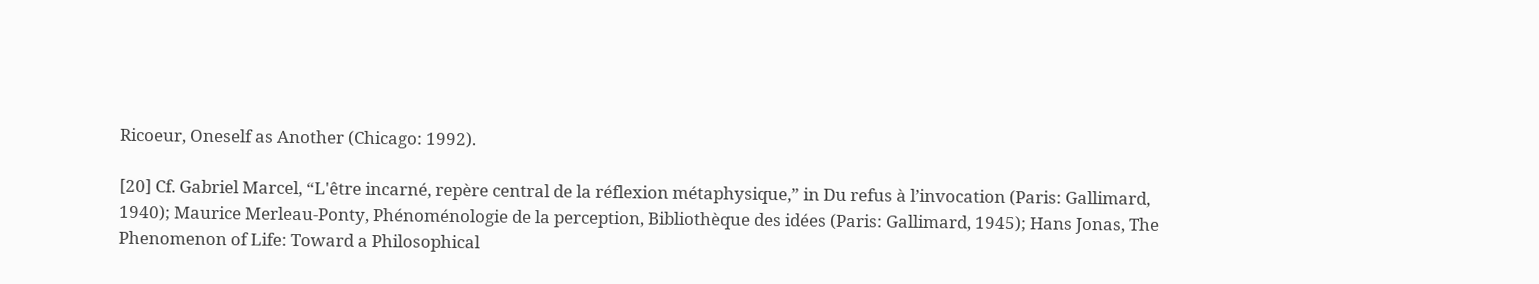Ricoeur, Oneself as Another (Chicago: 1992).

[20] Cf. Gabriel Marcel, “L'être incarné, repère central de la réflexion métaphysique,” in Du refus à l’invocation (Paris: Gallimard, 1940); Maurice Merleau-Ponty, Phénoménologie de la perception, Bibliothèque des idées (Paris: Gallimard, 1945); Hans Jonas, The Phenomenon of Life: Toward a Philosophical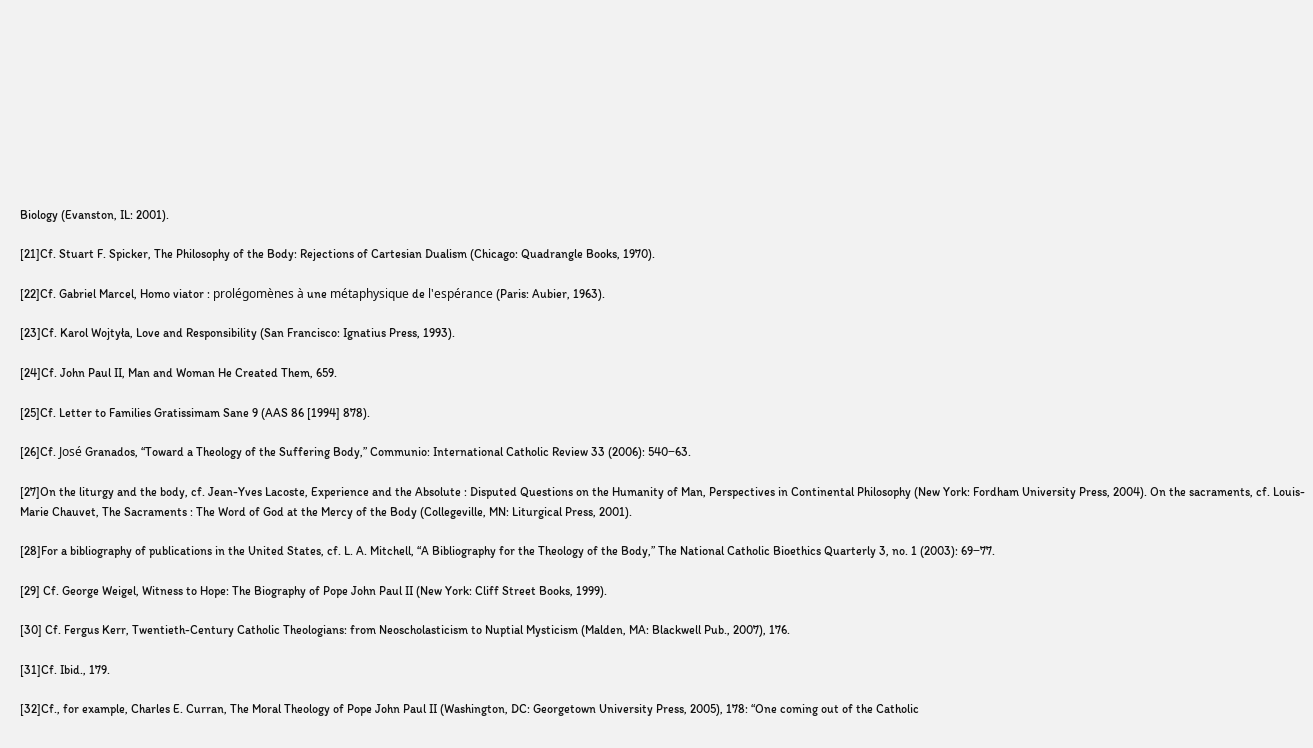Biology (Evanston, IL: 2001).

[21]Cf. Stuart F. Spicker, The Philosophy of the Body: Rejections of Cartesian Dualism (Chicago: Quadrangle Books, 1970).

[22]Cf. Gabriel Marcel, Homo viator : prolégomènes à une métaphysique de l'espérance (Paris: Aubier, 1963).

[23]Cf. Karol Wojtyła, Love and Responsibility (San Francisco: Ignatius Press, 1993).

[24]Cf. John Paul II, Man and Woman He Created Them, 659.

[25]Cf. Letter to Families Gratissimam Sane 9 (AAS 86 [1994] 878).

[26]Cf. José Granados, “Toward a Theology of the Suffering Body,” Communio: International Catholic Review 33 (2006): 540‒63.

[27]On the liturgy and the body, cf. Jean-Yves Lacoste, Experience and the Absolute : Disputed Questions on the Humanity of Man, Perspectives in Continental Philosophy (New York: Fordham University Press, 2004). On the sacraments, cf. Louis-Marie Chauvet, The Sacraments : The Word of God at the Mercy of the Body (Collegeville, MN: Liturgical Press, 2001).

[28]For a bibliography of publications in the United States, cf. L. A. Mitchell, “A Bibliography for the Theology of the Body,” The National Catholic Bioethics Quarterly 3, no. 1 (2003): 69‒77.

[29] Cf. George Weigel, Witness to Hope: The Biography of Pope John Paul II (New York: Cliff Street Books, 1999).

[30] Cf. Fergus Kerr, Twentieth-Century Catholic Theologians: from Neoscholasticism to Nuptial Mysticism (Malden, MA: Blackwell Pub., 2007), 176.

[31]Cf. Ibid., 179.

[32]Cf., for example, Charles E. Curran, The Moral Theology of Pope John Paul II (Washington, DC: Georgetown University Press, 2005), 178: “One coming out of the Catholic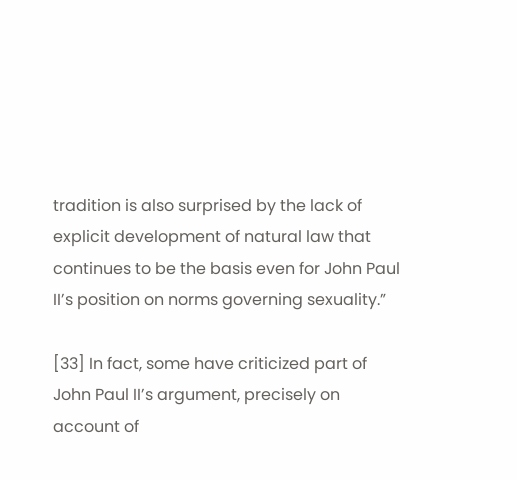tradition is also surprised by the lack of explicit development of natural law that continues to be the basis even for John Paul II’s position on norms governing sexuality.”

[33] In fact, some have criticized part of John Paul II’s argument, precisely on account of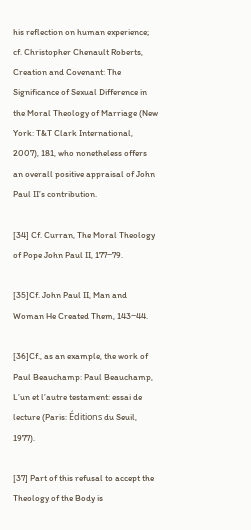his reflection on human experience; cf. Christopher Chenault Roberts, Creation and Covenant: The Significance of Sexual Difference in the Moral Theology of Marriage (New York: T&T Clark International, 2007), 181, who nonetheless offers an overall positive appraisal of John Paul II’s contribution.

[34] Cf. Curran, The Moral Theology of Pope John Paul II, 177‒79.

[35]Cf. John Paul II, Man and Woman He Created Them, 143‒44.

[36]Cf., as an example, the work of Paul Beauchamp: Paul Beauchamp, L’un et l’autre testament: essai de lecture (Paris: Éditions du Seuil, 1977).

[37] Part of this refusal to accept the Theology of the Body is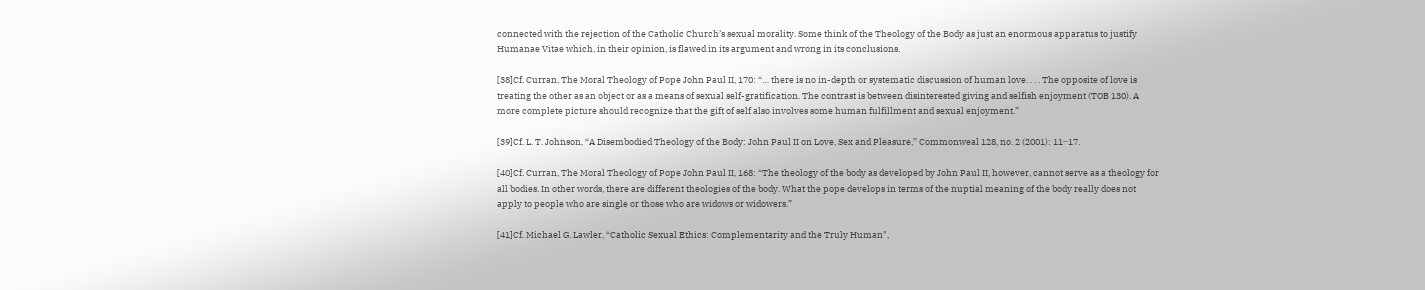connected with the rejection of the Catholic Church’s sexual morality. Some think of the Theology of the Body as just an enormous apparatus to justify Humanae Vitae which, in their opinion, is flawed in its argument and wrong in its conclusions.

[38]Cf. Curran, The Moral Theology of Pope John Paul II, 170: “… there is no in-depth or systematic discussion of human love. . . . The opposite of love is treating the other as an object or as a means of sexual self-gratification. The contrast is between disinterested giving and selfish enjoyment (TOB 130). A more complete picture should recognize that the gift of self also involves some human fulfillment and sexual enjoyment.”

[39]Cf. L. T. Johnson, “A Disembodied Theology of the Body: John Paul II on Love, Sex and Pleasure,” Commonweal 128, no. 2 (2001): 11‒17.

[40]Cf. Curran, The Moral Theology of Pope John Paul II, 168: “The theology of the body as developed by John Paul II, however, cannot serve as a theology for all bodies. In other words, there are different theologies of the body. What the pope develops in terms of the nuptial meaning of the body really does not apply to people who are single or those who are widows or widowers.”

[41]Cf. Michael G. Lawler, “Catholic Sexual Ethics: Complementarity and the Truly Human",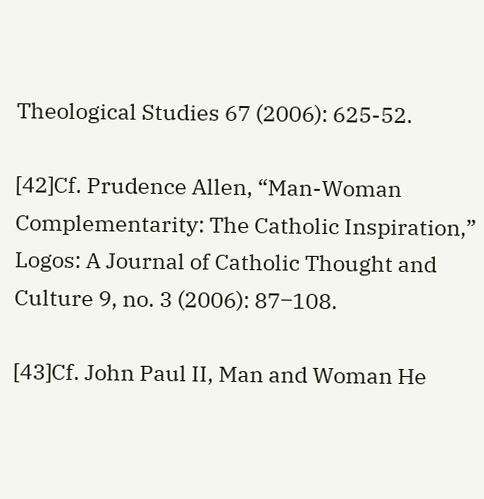Theological Studies 67 (2006): 625-52.

[42]Cf. Prudence Allen, “Man-Woman Complementarity: The Catholic Inspiration,” Logos: A Journal of Catholic Thought and Culture 9, no. 3 (2006): 87‒108.

[43]Cf. John Paul II, Man and Woman He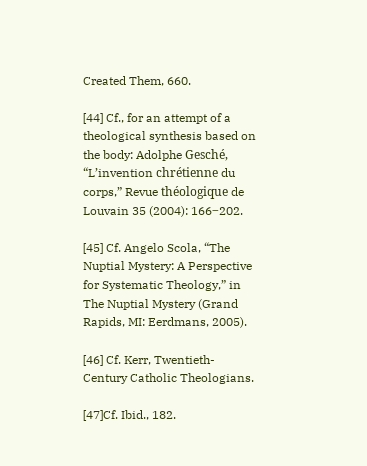Created Them, 660.

[44] Cf., for an attempt of a theological synthesis based on the body: Adolphe Gesché, “L’invention chrétienne du corps,” Revue théologique de Louvain 35 (2004): 166‒202.

[45] Cf. Angelo Scola, “The Nuptial Mystery: A Perspective for Systematic Theology,” in The Nuptial Mystery (Grand Rapids, MI: Eerdmans, 2005).

[46] Cf. Kerr, Twentieth-Century Catholic Theologians.

[47]Cf. Ibid., 182.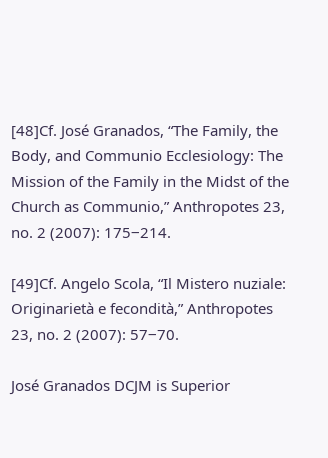[48]Cf. José Granados, “The Family, the Body, and Communio Ecclesiology: The Mission of the Family in the Midst of the Church as Communio,” Anthropotes 23, no. 2 (2007): 175‒214.

[49]Cf. Angelo Scola, “Il Mistero nuziale: Originarietà e fecondità,” Anthropotes 23, no. 2 (2007): 57‒70.

José Granados DCJM is Superior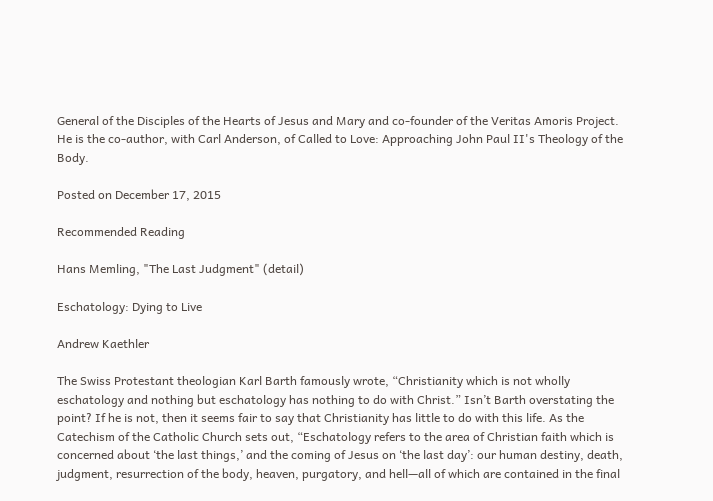General of the Disciples of the Hearts of Jesus and Mary and co-founder of the Veritas Amoris Project. He is the co-author, with Carl Anderson, of Called to Love: Approaching John Paul II's Theology of the Body.

Posted on December 17, 2015

Recommended Reading

Hans Memling, "The Last Judgment" (detail)

Eschatology: Dying to Live

Andrew Kaethler

The Swiss Protestant theologian Karl Barth famously wrote, “Christianity which is not wholly eschatology and nothing but eschatology has nothing to do with Christ.” Isn’t Barth overstating the point? If he is not, then it seems fair to say that Christianity has little to do with this life. As the Catechism of the Catholic Church sets out, “Eschatology refers to the area of Christian faith which is concerned about ‘the last things,’ and the coming of Jesus on ‘the last day’: our human destiny, death, judgment, resurrection of the body, heaven, purgatory, and hell—all of which are contained in the final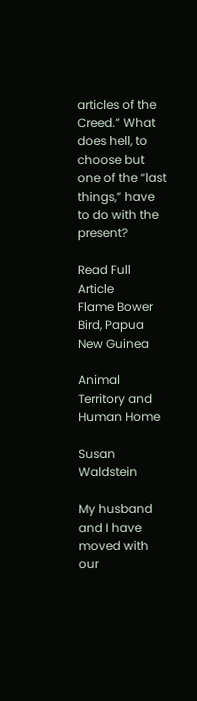articles of the Creed.” What does hell, to choose but one of the “last things,” have to do with the present?

Read Full Article
Flame Bower Bird, Papua New Guinea

Animal Territory and Human Home

Susan Waldstein

My husband and I have moved with our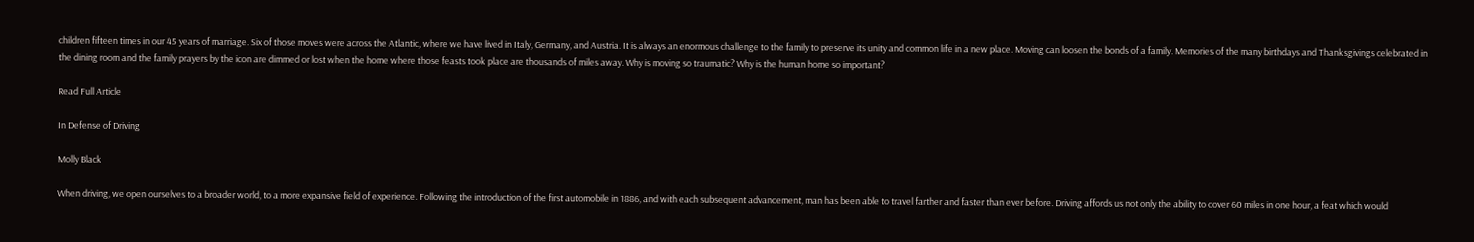children fifteen times in our 45 years of marriage. Six of those moves were across the Atlantic, where we have lived in Italy, Germany, and Austria. It is always an enormous challenge to the family to preserve its unity and common life in a new place. Moving can loosen the bonds of a family. Memories of the many birthdays and Thanksgivings celebrated in the dining room and the family prayers by the icon are dimmed or lost when the home where those feasts took place are thousands of miles away. Why is moving so traumatic? Why is the human home so important?

Read Full Article

In Defense of Driving

Molly Black

When driving, we open ourselves to a broader world, to a more expansive field of experience. Following the introduction of the first automobile in 1886, and with each subsequent advancement, man has been able to travel farther and faster than ever before. Driving affords us not only the ability to cover 60 miles in one hour, a feat which would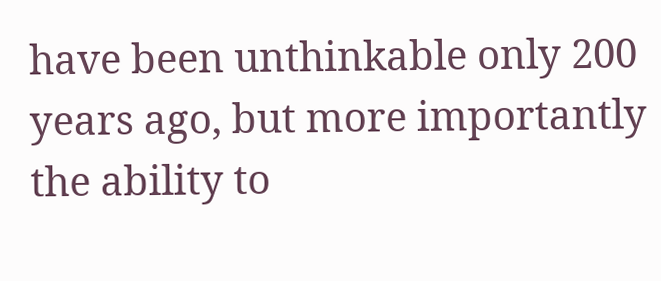have been unthinkable only 200 years ago, but more importantly the ability to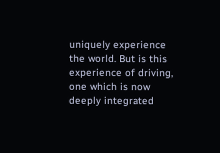uniquely experience the world. But is this experience of driving, one which is now deeply integrated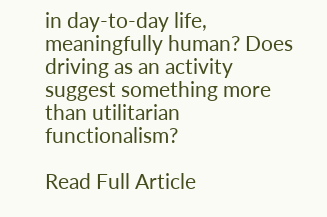in day-to-day life, meaningfully human? Does driving as an activity suggest something more than utilitarian functionalism?

Read Full Article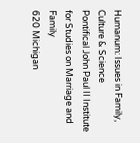Humanum: Issues in Family, Culture & Science
Pontifical John Paul II Institute for Studies on Marriage and Family
620 Michigan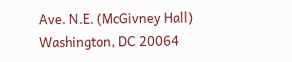Ave. N.E. (McGivney Hall)
Washington, DC 20064